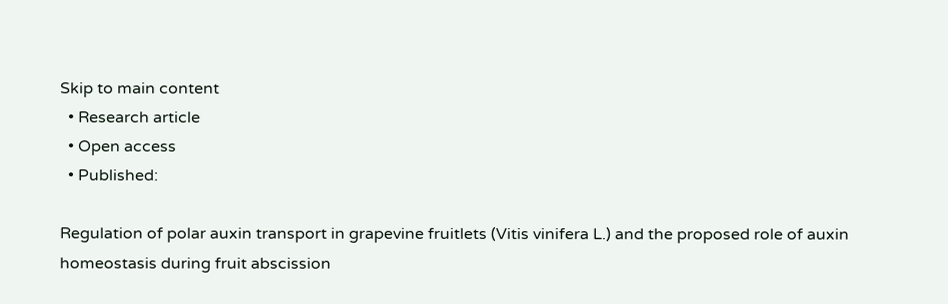Skip to main content
  • Research article
  • Open access
  • Published:

Regulation of polar auxin transport in grapevine fruitlets (Vitis vinifera L.) and the proposed role of auxin homeostasis during fruit abscission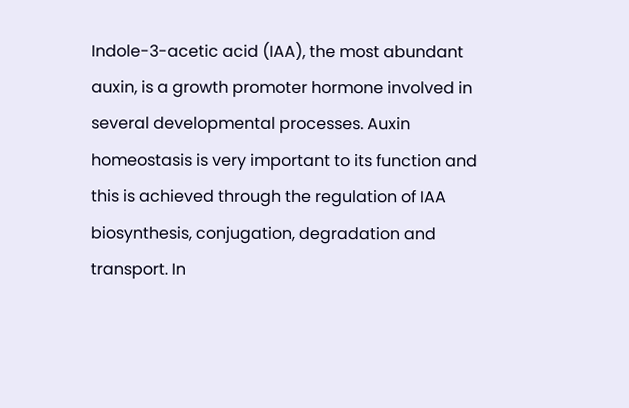Indole-3-acetic acid (IAA), the most abundant auxin, is a growth promoter hormone involved in several developmental processes. Auxin homeostasis is very important to its function and this is achieved through the regulation of IAA biosynthesis, conjugation, degradation and transport. In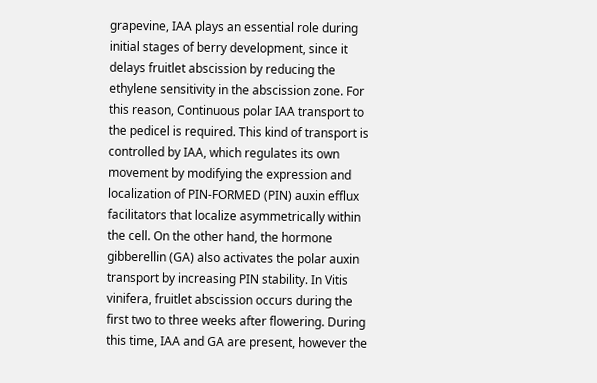grapevine, IAA plays an essential role during initial stages of berry development, since it delays fruitlet abscission by reducing the ethylene sensitivity in the abscission zone. For this reason, Continuous polar IAA transport to the pedicel is required. This kind of transport is controlled by IAA, which regulates its own movement by modifying the expression and localization of PIN-FORMED (PIN) auxin efflux facilitators that localize asymmetrically within the cell. On the other hand, the hormone gibberellin (GA) also activates the polar auxin transport by increasing PIN stability. In Vitis vinifera, fruitlet abscission occurs during the first two to three weeks after flowering. During this time, IAA and GA are present, however the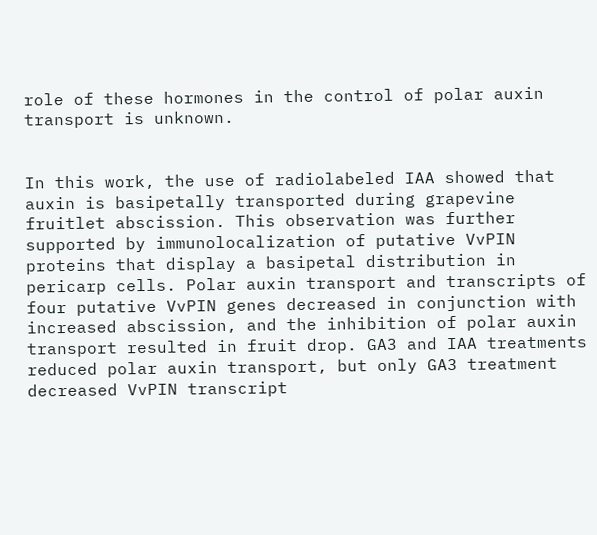role of these hormones in the control of polar auxin transport is unknown.


In this work, the use of radiolabeled IAA showed that auxin is basipetally transported during grapevine fruitlet abscission. This observation was further supported by immunolocalization of putative VvPIN proteins that display a basipetal distribution in pericarp cells. Polar auxin transport and transcripts of four putative VvPIN genes decreased in conjunction with increased abscission, and the inhibition of polar auxin transport resulted in fruit drop. GA3 and IAA treatments reduced polar auxin transport, but only GA3 treatment decreased VvPIN transcript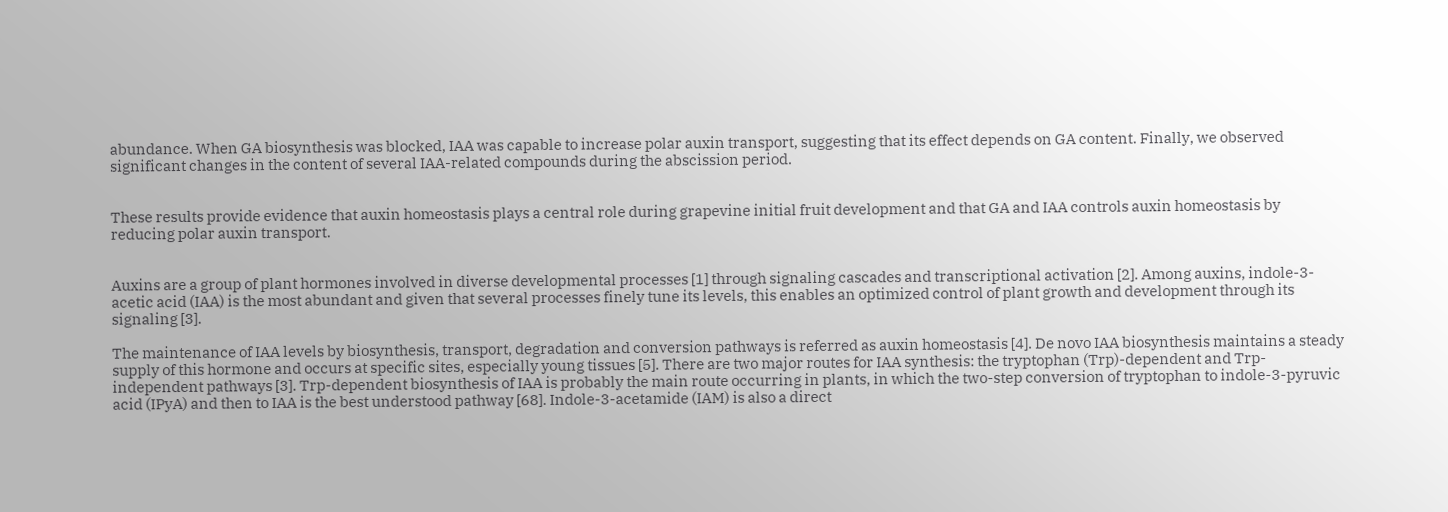abundance. When GA biosynthesis was blocked, IAA was capable to increase polar auxin transport, suggesting that its effect depends on GA content. Finally, we observed significant changes in the content of several IAA-related compounds during the abscission period.


These results provide evidence that auxin homeostasis plays a central role during grapevine initial fruit development and that GA and IAA controls auxin homeostasis by reducing polar auxin transport.


Auxins are a group of plant hormones involved in diverse developmental processes [1] through signaling cascades and transcriptional activation [2]. Among auxins, indole-3-acetic acid (IAA) is the most abundant and given that several processes finely tune its levels, this enables an optimized control of plant growth and development through its signaling [3].

The maintenance of IAA levels by biosynthesis, transport, degradation and conversion pathways is referred as auxin homeostasis [4]. De novo IAA biosynthesis maintains a steady supply of this hormone and occurs at specific sites, especially young tissues [5]. There are two major routes for IAA synthesis: the tryptophan (Trp)-dependent and Trp-independent pathways [3]. Trp-dependent biosynthesis of IAA is probably the main route occurring in plants, in which the two-step conversion of tryptophan to indole-3-pyruvic acid (IPyA) and then to IAA is the best understood pathway [68]. Indole-3-acetamide (IAM) is also a direct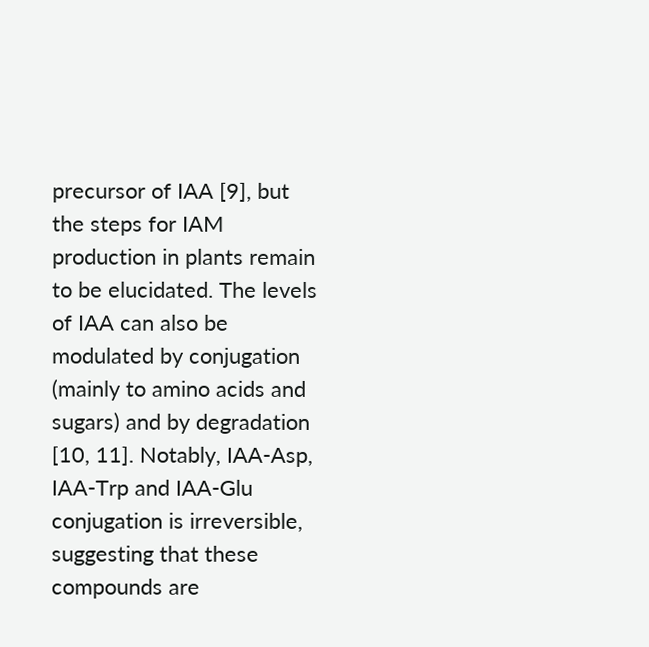precursor of IAA [9], but the steps for IAM production in plants remain to be elucidated. The levels of IAA can also be modulated by conjugation (mainly to amino acids and sugars) and by degradation [10, 11]. Notably, IAA-Asp, IAA-Trp and IAA-Glu conjugation is irreversible, suggesting that these compounds are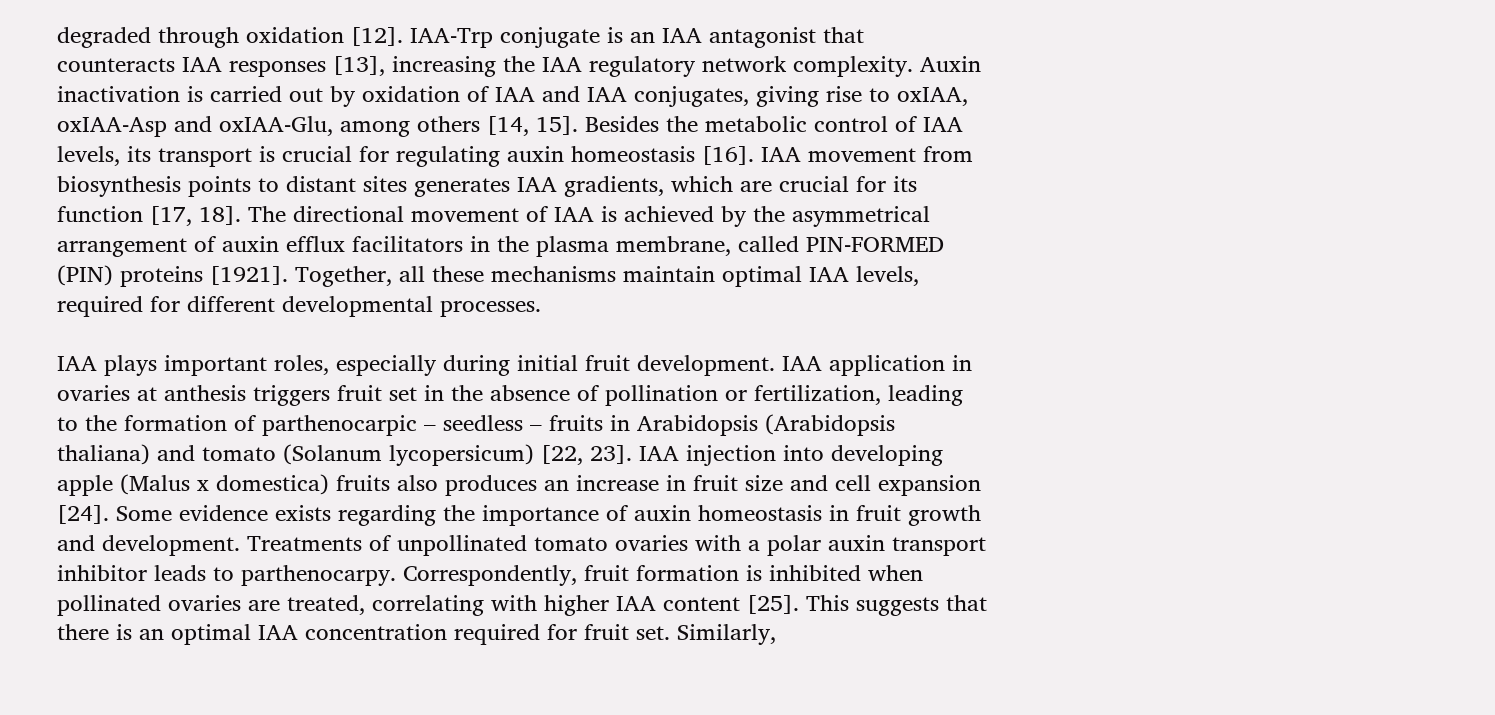degraded through oxidation [12]. IAA-Trp conjugate is an IAA antagonist that counteracts IAA responses [13], increasing the IAA regulatory network complexity. Auxin inactivation is carried out by oxidation of IAA and IAA conjugates, giving rise to oxIAA, oxIAA-Asp and oxIAA-Glu, among others [14, 15]. Besides the metabolic control of IAA levels, its transport is crucial for regulating auxin homeostasis [16]. IAA movement from biosynthesis points to distant sites generates IAA gradients, which are crucial for its function [17, 18]. The directional movement of IAA is achieved by the asymmetrical arrangement of auxin efflux facilitators in the plasma membrane, called PIN-FORMED (PIN) proteins [1921]. Together, all these mechanisms maintain optimal IAA levels, required for different developmental processes.

IAA plays important roles, especially during initial fruit development. IAA application in ovaries at anthesis triggers fruit set in the absence of pollination or fertilization, leading to the formation of parthenocarpic – seedless – fruits in Arabidopsis (Arabidopsis thaliana) and tomato (Solanum lycopersicum) [22, 23]. IAA injection into developing apple (Malus x domestica) fruits also produces an increase in fruit size and cell expansion [24]. Some evidence exists regarding the importance of auxin homeostasis in fruit growth and development. Treatments of unpollinated tomato ovaries with a polar auxin transport inhibitor leads to parthenocarpy. Correspondently, fruit formation is inhibited when pollinated ovaries are treated, correlating with higher IAA content [25]. This suggests that there is an optimal IAA concentration required for fruit set. Similarly,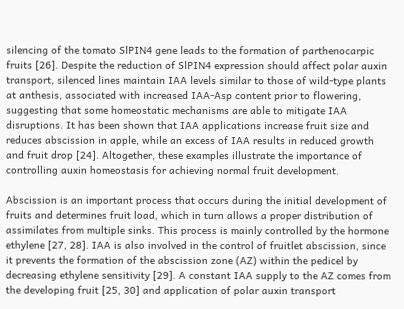silencing of the tomato SlPIN4 gene leads to the formation of parthenocarpic fruits [26]. Despite the reduction of SlPIN4 expression should affect polar auxin transport, silenced lines maintain IAA levels similar to those of wild-type plants at anthesis, associated with increased IAA-Asp content prior to flowering, suggesting that some homeostatic mechanisms are able to mitigate IAA disruptions. It has been shown that IAA applications increase fruit size and reduces abscission in apple, while an excess of IAA results in reduced growth and fruit drop [24]. Altogether, these examples illustrate the importance of controlling auxin homeostasis for achieving normal fruit development.

Abscission is an important process that occurs during the initial development of fruits and determines fruit load, which in turn allows a proper distribution of assimilates from multiple sinks. This process is mainly controlled by the hormone ethylene [27, 28]. IAA is also involved in the control of fruitlet abscission, since it prevents the formation of the abscission zone (AZ) within the pedicel by decreasing ethylene sensitivity [29]. A constant IAA supply to the AZ comes from the developing fruit [25, 30] and application of polar auxin transport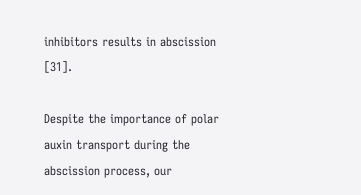inhibitors results in abscission [31].

Despite the importance of polar auxin transport during the abscission process, our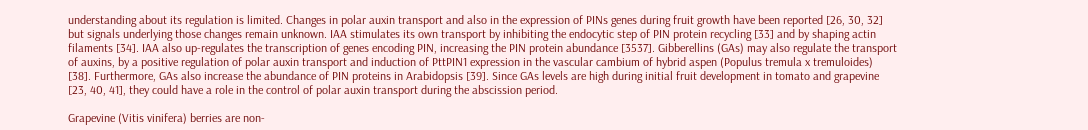understanding about its regulation is limited. Changes in polar auxin transport and also in the expression of PINs genes during fruit growth have been reported [26, 30, 32] but signals underlying those changes remain unknown. IAA stimulates its own transport by inhibiting the endocytic step of PIN protein recycling [33] and by shaping actin filaments [34]. IAA also up-regulates the transcription of genes encoding PIN, increasing the PIN protein abundance [3537]. Gibberellins (GAs) may also regulate the transport of auxins, by a positive regulation of polar auxin transport and induction of PttPIN1 expression in the vascular cambium of hybrid aspen (Populus tremula x tremuloides) [38]. Furthermore, GAs also increase the abundance of PIN proteins in Arabidopsis [39]. Since GAs levels are high during initial fruit development in tomato and grapevine [23, 40, 41], they could have a role in the control of polar auxin transport during the abscission period.

Grapevine (Vitis vinifera) berries are non-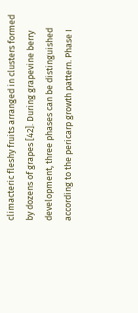climacteric fleshy fruits arranged in clusters formed by dozens of grapes [42]. During grapevine berry development, three phases can be distinguished according to the pericarp growth pattern. Phase I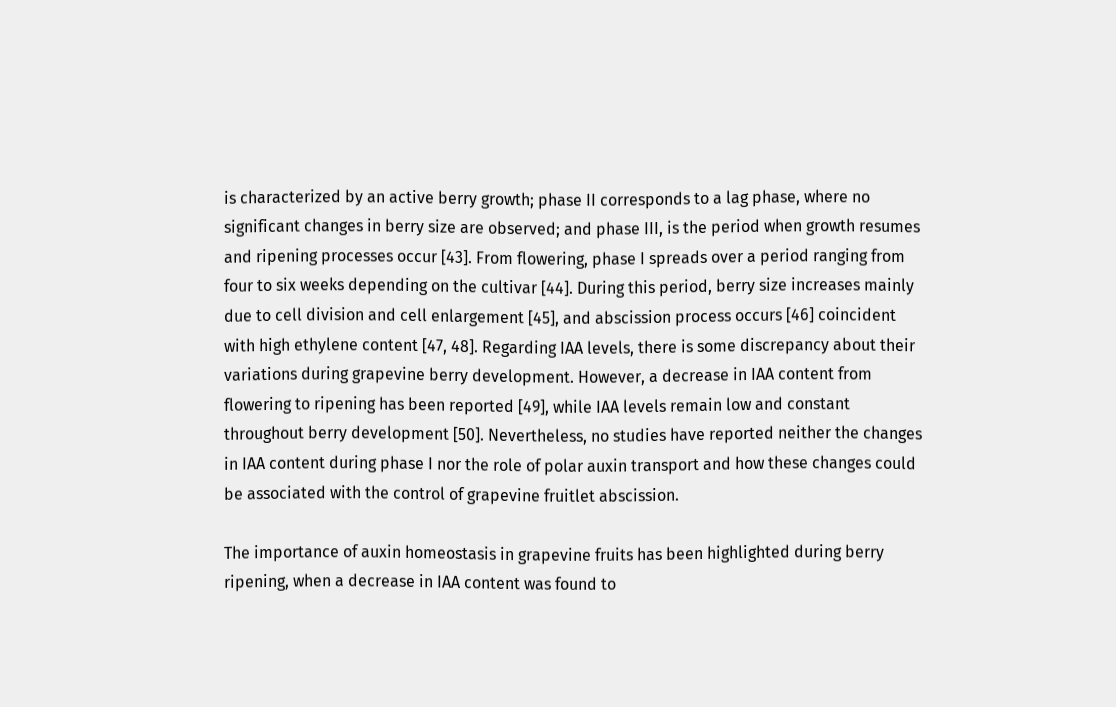is characterized by an active berry growth; phase II corresponds to a lag phase, where no significant changes in berry size are observed; and phase III, is the period when growth resumes and ripening processes occur [43]. From flowering, phase I spreads over a period ranging from four to six weeks depending on the cultivar [44]. During this period, berry size increases mainly due to cell division and cell enlargement [45], and abscission process occurs [46] coincident with high ethylene content [47, 48]. Regarding IAA levels, there is some discrepancy about their variations during grapevine berry development. However, a decrease in IAA content from flowering to ripening has been reported [49], while IAA levels remain low and constant throughout berry development [50]. Nevertheless, no studies have reported neither the changes in IAA content during phase I nor the role of polar auxin transport and how these changes could be associated with the control of grapevine fruitlet abscission.

The importance of auxin homeostasis in grapevine fruits has been highlighted during berry ripening, when a decrease in IAA content was found to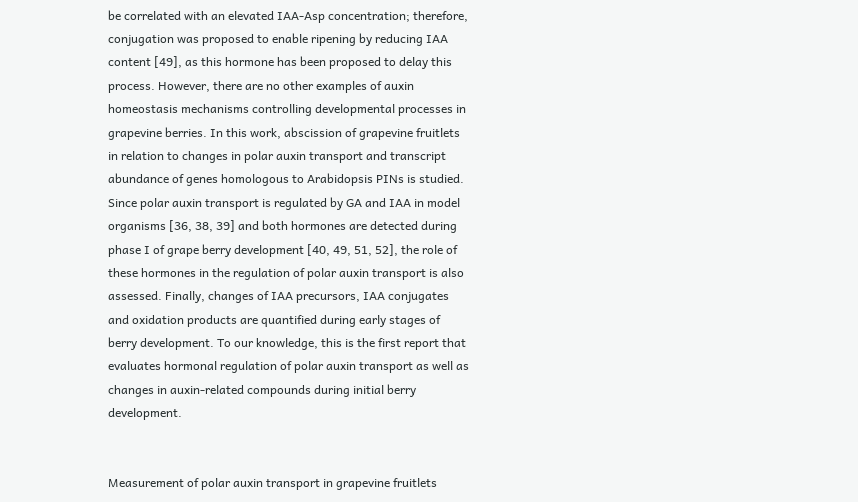be correlated with an elevated IAA-Asp concentration; therefore, conjugation was proposed to enable ripening by reducing IAA content [49], as this hormone has been proposed to delay this process. However, there are no other examples of auxin homeostasis mechanisms controlling developmental processes in grapevine berries. In this work, abscission of grapevine fruitlets in relation to changes in polar auxin transport and transcript abundance of genes homologous to Arabidopsis PINs is studied. Since polar auxin transport is regulated by GA and IAA in model organisms [36, 38, 39] and both hormones are detected during phase I of grape berry development [40, 49, 51, 52], the role of these hormones in the regulation of polar auxin transport is also assessed. Finally, changes of IAA precursors, IAA conjugates and oxidation products are quantified during early stages of berry development. To our knowledge, this is the first report that evaluates hormonal regulation of polar auxin transport as well as changes in auxin-related compounds during initial berry development.


Measurement of polar auxin transport in grapevine fruitlets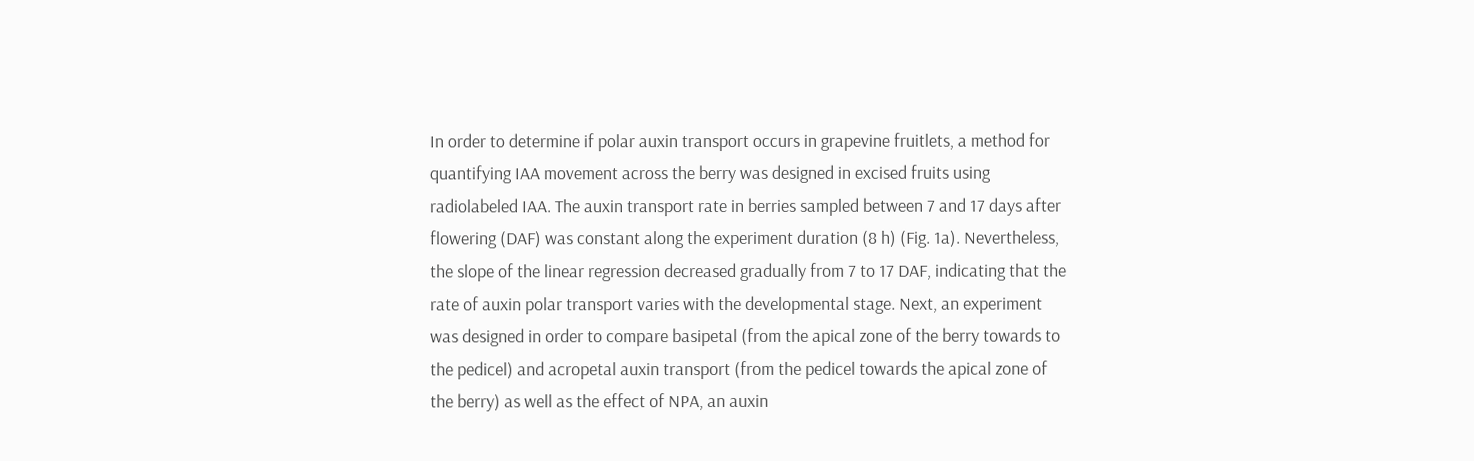In order to determine if polar auxin transport occurs in grapevine fruitlets, a method for quantifying IAA movement across the berry was designed in excised fruits using radiolabeled IAA. The auxin transport rate in berries sampled between 7 and 17 days after flowering (DAF) was constant along the experiment duration (8 h) (Fig. 1a). Nevertheless, the slope of the linear regression decreased gradually from 7 to 17 DAF, indicating that the rate of auxin polar transport varies with the developmental stage. Next, an experiment was designed in order to compare basipetal (from the apical zone of the berry towards to the pedicel) and acropetal auxin transport (from the pedicel towards the apical zone of the berry) as well as the effect of NPA, an auxin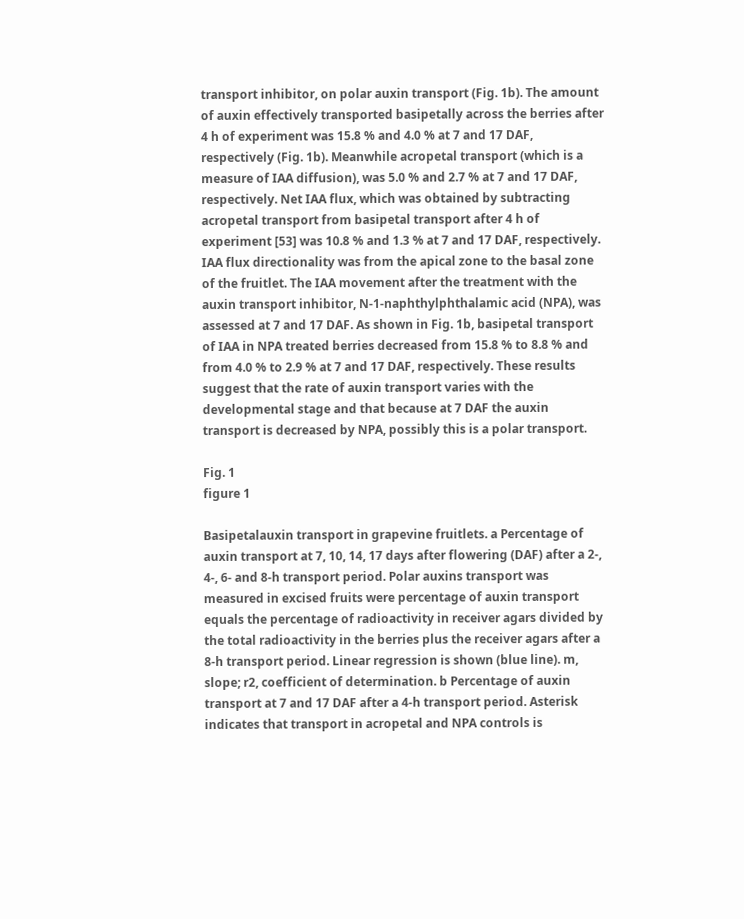transport inhibitor, on polar auxin transport (Fig. 1b). The amount of auxin effectively transported basipetally across the berries after 4 h of experiment was 15.8 % and 4.0 % at 7 and 17 DAF, respectively (Fig. 1b). Meanwhile acropetal transport (which is a measure of IAA diffusion), was 5.0 % and 2.7 % at 7 and 17 DAF, respectively. Net IAA flux, which was obtained by subtracting acropetal transport from basipetal transport after 4 h of experiment [53] was 10.8 % and 1.3 % at 7 and 17 DAF, respectively. IAA flux directionality was from the apical zone to the basal zone of the fruitlet. The IAA movement after the treatment with the auxin transport inhibitor, N-1-naphthylphthalamic acid (NPA), was assessed at 7 and 17 DAF. As shown in Fig. 1b, basipetal transport of IAA in NPA treated berries decreased from 15.8 % to 8.8 % and from 4.0 % to 2.9 % at 7 and 17 DAF, respectively. These results suggest that the rate of auxin transport varies with the developmental stage and that because at 7 DAF the auxin transport is decreased by NPA, possibly this is a polar transport.

Fig. 1
figure 1

Basipetalauxin transport in grapevine fruitlets. a Percentage of auxin transport at 7, 10, 14, 17 days after flowering (DAF) after a 2-, 4-, 6- and 8-h transport period. Polar auxins transport was measured in excised fruits were percentage of auxin transport equals the percentage of radioactivity in receiver agars divided by the total radioactivity in the berries plus the receiver agars after a 8-h transport period. Linear regression is shown (blue line). m, slope; r2, coefficient of determination. b Percentage of auxin transport at 7 and 17 DAF after a 4-h transport period. Asterisk indicates that transport in acropetal and NPA controls is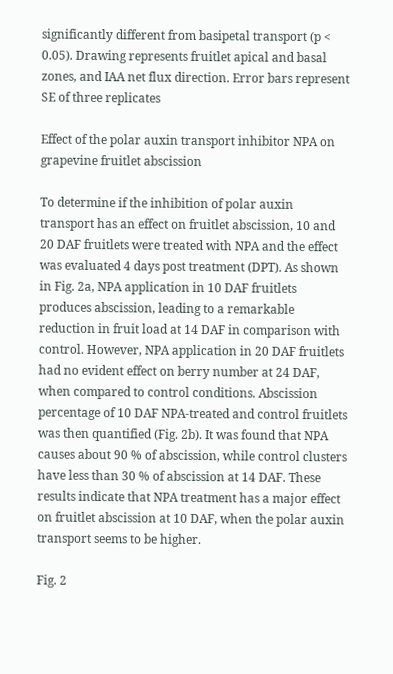significantly different from basipetal transport (p < 0.05). Drawing represents fruitlet apical and basal zones, and IAA net flux direction. Error bars represent SE of three replicates

Effect of the polar auxin transport inhibitor NPA on grapevine fruitlet abscission

To determine if the inhibition of polar auxin transport has an effect on fruitlet abscission, 10 and 20 DAF fruitlets were treated with NPA and the effect was evaluated 4 days post treatment (DPT). As shown in Fig. 2a, NPA application in 10 DAF fruitlets produces abscission, leading to a remarkable reduction in fruit load at 14 DAF in comparison with control. However, NPA application in 20 DAF fruitlets had no evident effect on berry number at 24 DAF, when compared to control conditions. Abscission percentage of 10 DAF NPA-treated and control fruitlets was then quantified (Fig. 2b). It was found that NPA causes about 90 % of abscission, while control clusters have less than 30 % of abscission at 14 DAF. These results indicate that NPA treatment has a major effect on fruitlet abscission at 10 DAF, when the polar auxin transport seems to be higher.

Fig. 2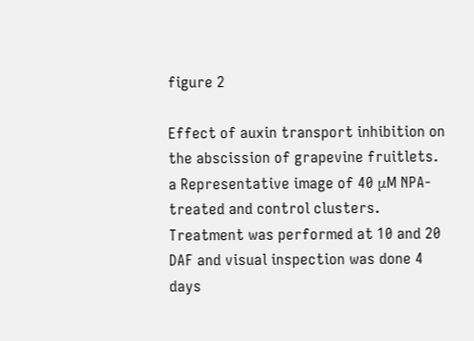figure 2

Effect of auxin transport inhibition on the abscission of grapevine fruitlets. a Representative image of 40 μM NPA-treated and control clusters. Treatment was performed at 10 and 20 DAF and visual inspection was done 4 days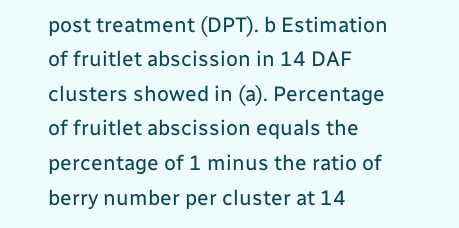post treatment (DPT). b Estimation of fruitlet abscission in 14 DAF clusters showed in (a). Percentage of fruitlet abscission equals the percentage of 1 minus the ratio of berry number per cluster at 14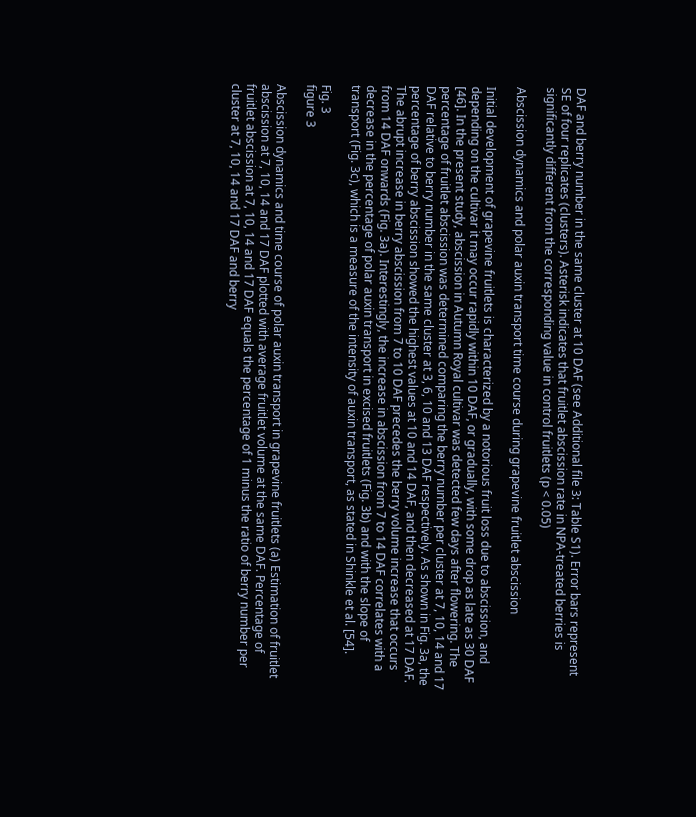DAF and berry number in the same cluster at 10 DAF (see Additional file 3: Table S1). Error bars represent SE of four replicates (clusters). Asterisk indicates that fruitlet abscission rate in NPA-treated berries is significantly different from the corresponding value in control fruitlets (p < 0.05)

Abscission dynamics and polar auxin transport time course during grapevine fruitlet abscission

Initial development of grapevine fruitlets is characterized by a notorious fruit loss due to abscission, and depending on the cultivar it may occur rapidly within 10 DAF, or gradually, with some drop as late as 30 DAF [46]. In the present study, abscission in Autumn Royal cultivar was detected few days after flowering. The percentage of fruitlet abscission was determined comparing the berry number per cluster at 7, 10, 14 and 17 DAF relative to berry number in the same cluster at 3, 6, 10 and 13 DAF respectively. As shown in Fig. 3a, the percentage of berry abscission showed the highest values at 10 and 14 DAF, and then decreased at 17 DAF. The abrupt increase in berry abscission from 7 to 10 DAF precedes the berry volume increase that occurs from 14 DAF onwards (Fig. 3a). Interestingly, the increase in abscission from 7 to 14 DAF correlates with a decrease in the percentage of polar auxin transport in excised fruitlets (Fig. 3b) and with the slope of transport (Fig. 3c), which is a measure of the intensity of auxin transport, as stated in Shinkle et al. [54].

Fig. 3
figure 3

Abscission dynamics and time course of polar auxin transport in grapevine fruitlets (a) Estimation of fruitlet abscission at 7, 10, 14 and 17 DAF plotted with average fruitlet volume at the same DAF. Percentage of fruitlet abscission at 7, 10, 14 and 17 DAF equals the percentage of 1 minus the ratio of berry number per cluster at 7, 10, 14 and 17 DAF and berry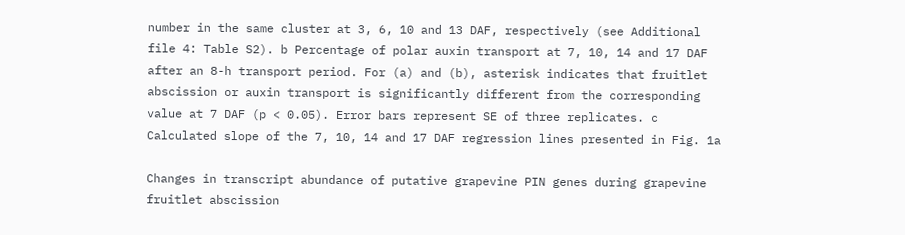number in the same cluster at 3, 6, 10 and 13 DAF, respectively (see Additional file 4: Table S2). b Percentage of polar auxin transport at 7, 10, 14 and 17 DAF after an 8-h transport period. For (a) and (b), asterisk indicates that fruitlet abscission or auxin transport is significantly different from the corresponding value at 7 DAF (p < 0.05). Error bars represent SE of three replicates. c Calculated slope of the 7, 10, 14 and 17 DAF regression lines presented in Fig. 1a

Changes in transcript abundance of putative grapevine PIN genes during grapevine fruitlet abscission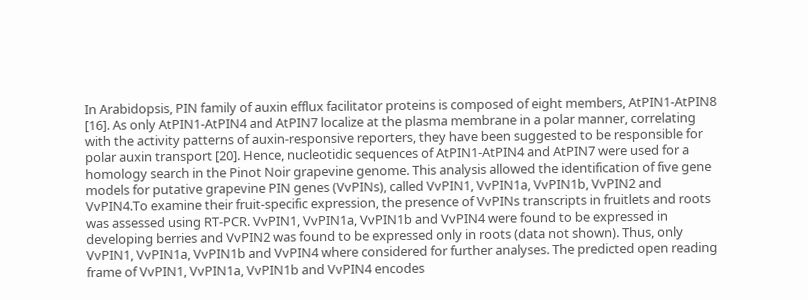In Arabidopsis, PIN family of auxin efflux facilitator proteins is composed of eight members, AtPIN1-AtPIN8 [16]. As only AtPIN1-AtPIN4 and AtPIN7 localize at the plasma membrane in a polar manner, correlating with the activity patterns of auxin-responsive reporters, they have been suggested to be responsible for polar auxin transport [20]. Hence, nucleotidic sequences of AtPIN1-AtPIN4 and AtPIN7 were used for a homology search in the Pinot Noir grapevine genome. This analysis allowed the identification of five gene models for putative grapevine PIN genes (VvPINs), called VvPIN1, VvPIN1a, VvPIN1b, VvPIN2 and VvPIN4.To examine their fruit-specific expression, the presence of VvPINs transcripts in fruitlets and roots was assessed using RT-PCR. VvPIN1, VvPIN1a, VvPIN1b and VvPIN4 were found to be expressed in developing berries and VvPIN2 was found to be expressed only in roots (data not shown). Thus, only VvPIN1, VvPIN1a, VvPIN1b and VvPIN4 where considered for further analyses. The predicted open reading frame of VvPIN1, VvPIN1a, VvPIN1b and VvPIN4 encodes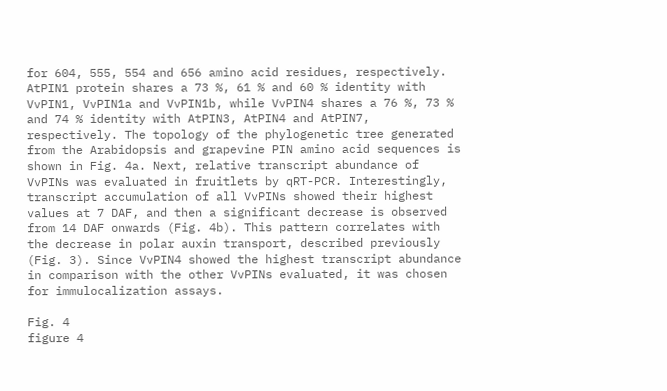for 604, 555, 554 and 656 amino acid residues, respectively. AtPIN1 protein shares a 73 %, 61 % and 60 % identity with VvPIN1, VvPIN1a and VvPIN1b, while VvPIN4 shares a 76 %, 73 % and 74 % identity with AtPIN3, AtPIN4 and AtPIN7, respectively. The topology of the phylogenetic tree generated from the Arabidopsis and grapevine PIN amino acid sequences is shown in Fig. 4a. Next, relative transcript abundance of VvPINs was evaluated in fruitlets by qRT-PCR. Interestingly, transcript accumulation of all VvPINs showed their highest values at 7 DAF, and then a significant decrease is observed from 14 DAF onwards (Fig. 4b). This pattern correlates with the decrease in polar auxin transport, described previously (Fig. 3). Since VvPIN4 showed the highest transcript abundance in comparison with the other VvPINs evaluated, it was chosen for immulocalization assays.

Fig. 4
figure 4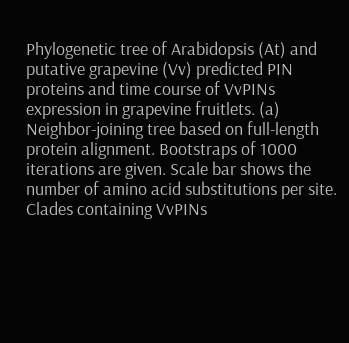Phylogenetic tree of Arabidopsis (At) and putative grapevine (Vv) predicted PIN proteins and time course of VvPINs expression in grapevine fruitlets. (a) Neighbor-joining tree based on full-length protein alignment. Bootstraps of 1000 iterations are given. Scale bar shows the number of amino acid substitutions per site. Clades containing VvPINs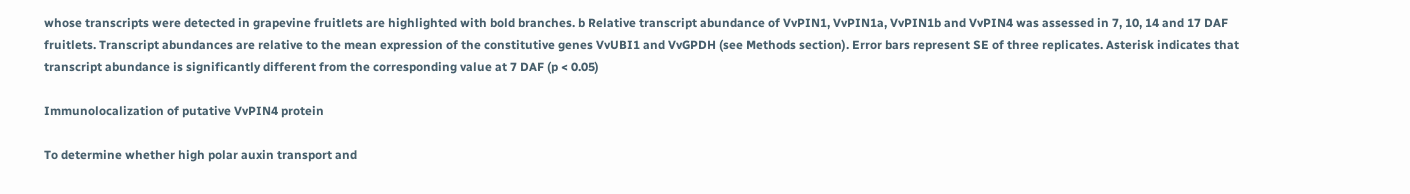whose transcripts were detected in grapevine fruitlets are highlighted with bold branches. b Relative transcript abundance of VvPIN1, VvPIN1a, VvPIN1b and VvPIN4 was assessed in 7, 10, 14 and 17 DAF fruitlets. Transcript abundances are relative to the mean expression of the constitutive genes VvUBI1 and VvGPDH (see Methods section). Error bars represent SE of three replicates. Asterisk indicates that transcript abundance is significantly different from the corresponding value at 7 DAF (p < 0.05)

Immunolocalization of putative VvPIN4 protein

To determine whether high polar auxin transport and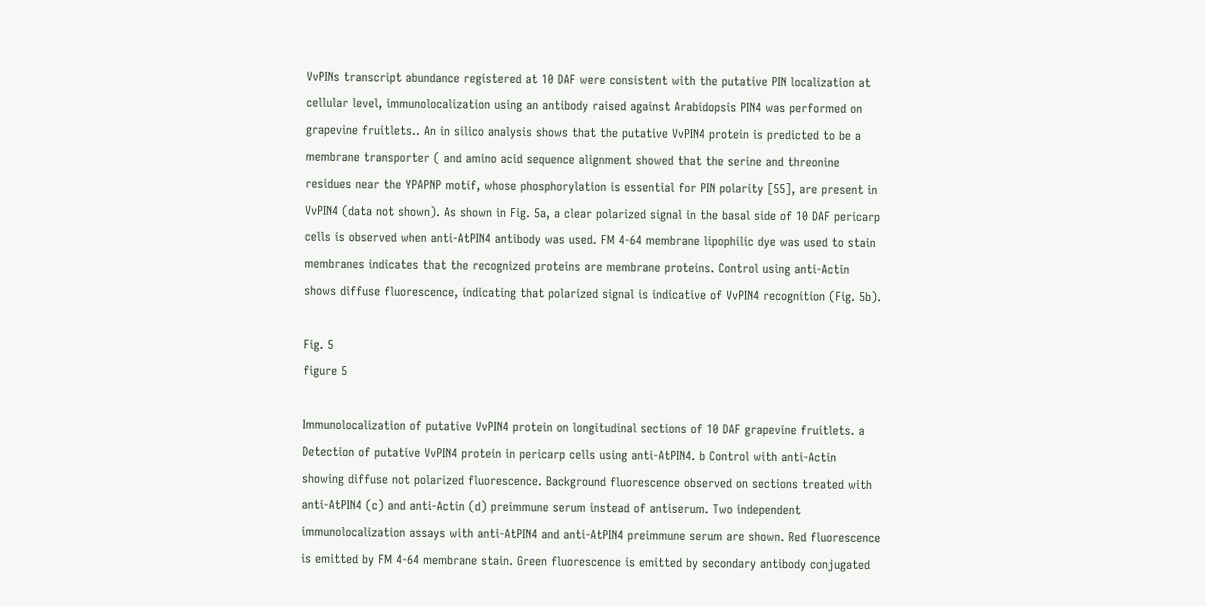VvPINs transcript abundance registered at 10 DAF were consistent with the putative PIN localization at cellular level, immunolocalization using an antibody raised against Arabidopsis PIN4 was performed on grapevine fruitlets.. An in silico analysis shows that the putative VvPIN4 protein is predicted to be a membrane transporter ( and amino acid sequence alignment showed that the serine and threonine residues near the YPAPNP motif, whose phosphorylation is essential for PIN polarity [55], are present in VvPIN4 (data not shown). As shown in Fig. 5a, a clear polarized signal in the basal side of 10 DAF pericarp cells is observed when anti-AtPIN4 antibody was used. FM 4-64 membrane lipophilic dye was used to stain membranes indicates that the recognized proteins are membrane proteins. Control using anti-Actin shows diffuse fluorescence, indicating that polarized signal is indicative of VvPIN4 recognition (Fig. 5b).

Fig. 5
figure 5

Immunolocalization of putative VvPIN4 protein on longitudinal sections of 10 DAF grapevine fruitlets. a Detection of putative VvPIN4 protein in pericarp cells using anti-AtPIN4. b Control with anti-Actin showing diffuse not polarized fluorescence. Background fluorescence observed on sections treated with anti-AtPIN4 (c) and anti-Actin (d) preimmune serum instead of antiserum. Two independent immunolocalization assays with anti-AtPIN4 and anti-AtPIN4 preimmune serum are shown. Red fluorescence is emitted by FM 4-64 membrane stain. Green fluorescence is emitted by secondary antibody conjugated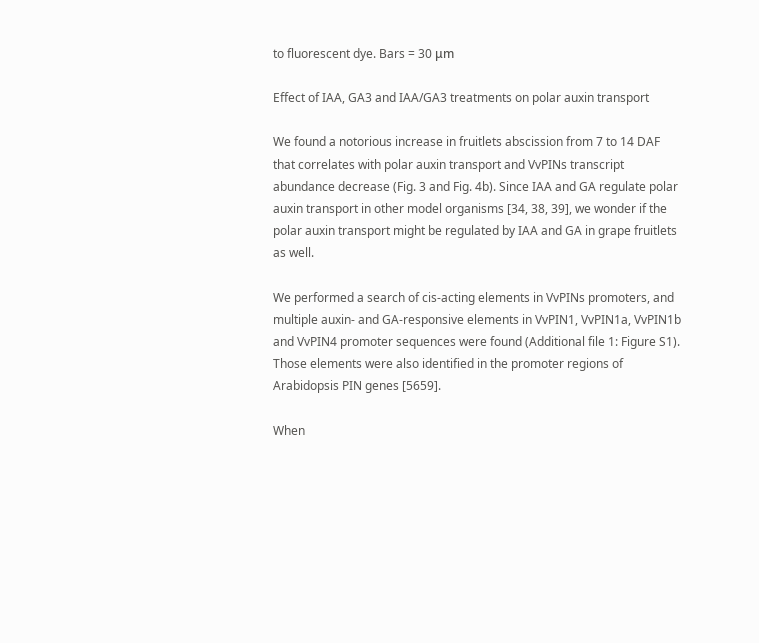to fluorescent dye. Bars = 30 μm

Effect of IAA, GA3 and IAA/GA3 treatments on polar auxin transport

We found a notorious increase in fruitlets abscission from 7 to 14 DAF that correlates with polar auxin transport and VvPINs transcript abundance decrease (Fig. 3 and Fig. 4b). Since IAA and GA regulate polar auxin transport in other model organisms [34, 38, 39], we wonder if the polar auxin transport might be regulated by IAA and GA in grape fruitlets as well.

We performed a search of cis-acting elements in VvPINs promoters, and multiple auxin- and GA-responsive elements in VvPIN1, VvPIN1a, VvPIN1b and VvPIN4 promoter sequences were found (Additional file 1: Figure S1). Those elements were also identified in the promoter regions of Arabidopsis PIN genes [5659].

When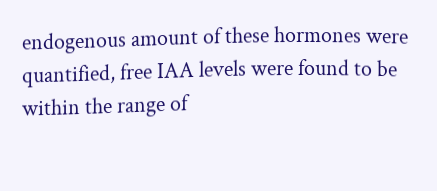endogenous amount of these hormones were quantified, free IAA levels were found to be within the range of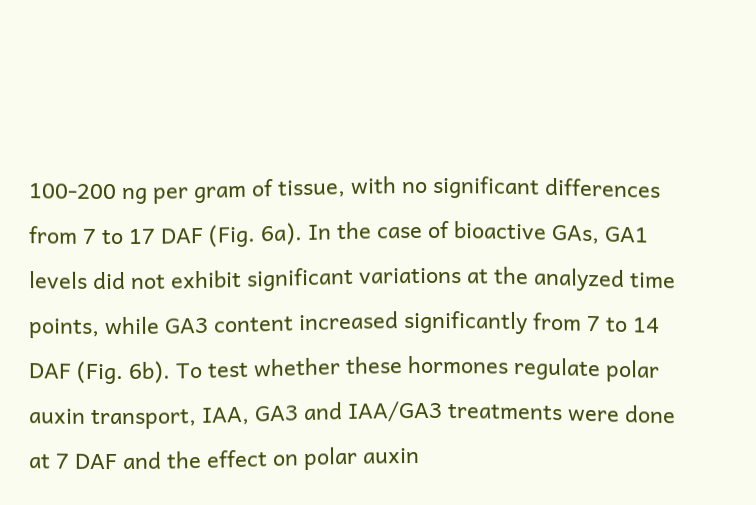100-200 ng per gram of tissue, with no significant differences from 7 to 17 DAF (Fig. 6a). In the case of bioactive GAs, GA1 levels did not exhibit significant variations at the analyzed time points, while GA3 content increased significantly from 7 to 14 DAF (Fig. 6b). To test whether these hormones regulate polar auxin transport, IAA, GA3 and IAA/GA3 treatments were done at 7 DAF and the effect on polar auxin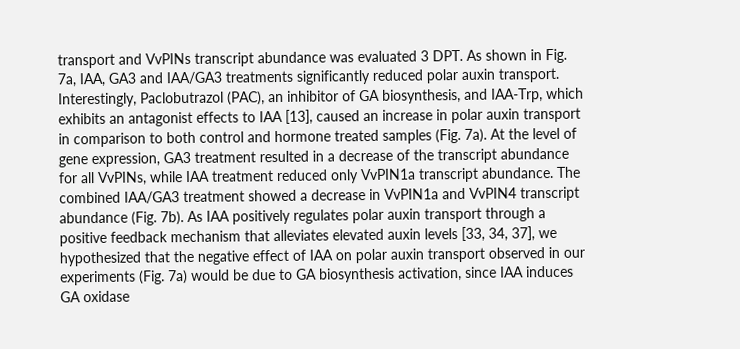transport and VvPINs transcript abundance was evaluated 3 DPT. As shown in Fig. 7a, IAA, GA3 and IAA/GA3 treatments significantly reduced polar auxin transport. Interestingly, Paclobutrazol (PAC), an inhibitor of GA biosynthesis, and IAA-Trp, which exhibits an antagonist effects to IAA [13], caused an increase in polar auxin transport in comparison to both control and hormone treated samples (Fig. 7a). At the level of gene expression, GA3 treatment resulted in a decrease of the transcript abundance for all VvPINs, while IAA treatment reduced only VvPIN1a transcript abundance. The combined IAA/GA3 treatment showed a decrease in VvPIN1a and VvPIN4 transcript abundance (Fig. 7b). As IAA positively regulates polar auxin transport through a positive feedback mechanism that alleviates elevated auxin levels [33, 34, 37], we hypothesized that the negative effect of IAA on polar auxin transport observed in our experiments (Fig. 7a) would be due to GA biosynthesis activation, since IAA induces GA oxidase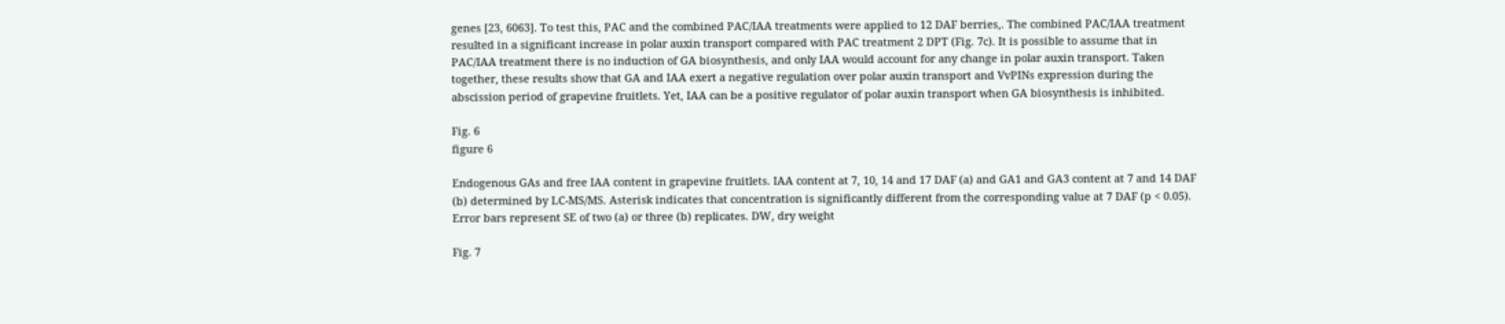genes [23, 6063]. To test this, PAC and the combined PAC/IAA treatments were applied to 12 DAF berries,. The combined PAC/IAA treatment resulted in a significant increase in polar auxin transport compared with PAC treatment 2 DPT (Fig. 7c). It is possible to assume that in PAC/IAA treatment there is no induction of GA biosynthesis, and only IAA would account for any change in polar auxin transport. Taken together, these results show that GA and IAA exert a negative regulation over polar auxin transport and VvPINs expression during the abscission period of grapevine fruitlets. Yet, IAA can be a positive regulator of polar auxin transport when GA biosynthesis is inhibited.

Fig. 6
figure 6

Endogenous GAs and free IAA content in grapevine fruitlets. IAA content at 7, 10, 14 and 17 DAF (a) and GA1 and GA3 content at 7 and 14 DAF (b) determined by LC-MS/MS. Asterisk indicates that concentration is significantly different from the corresponding value at 7 DAF (p < 0.05). Error bars represent SE of two (a) or three (b) replicates. DW, dry weight

Fig. 7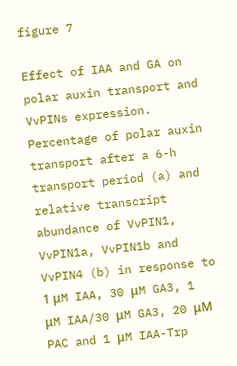figure 7

Effect of IAA and GA on polar auxin transport and VvPINs expression. Percentage of polar auxin transport after a 6-h transport period (a) and relative transcript abundance of VvPIN1, VvPIN1a, VvPIN1b and VvPIN4 (b) in response to 1 μM IAA, 30 μM GA3, 1 μM IAA/30 μM GA3, 20 μM PAC and 1 μM IAA-Trp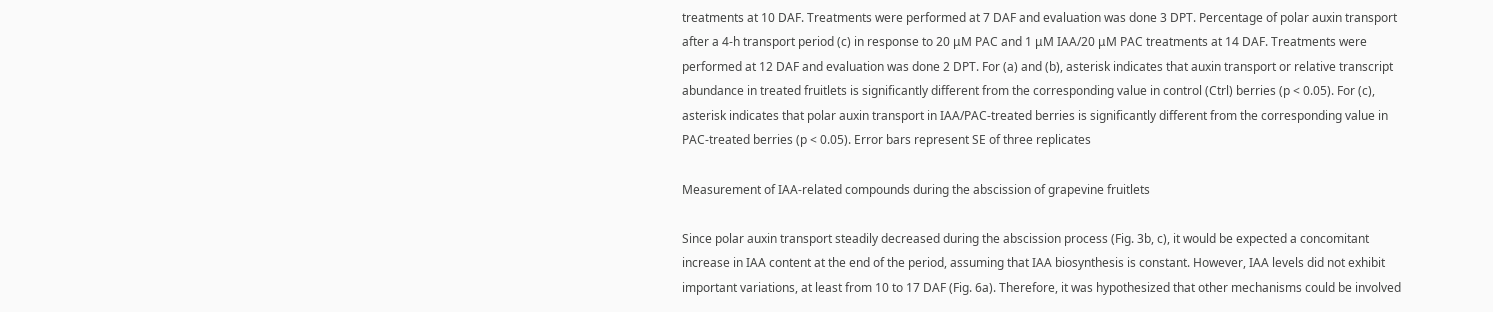treatments at 10 DAF. Treatments were performed at 7 DAF and evaluation was done 3 DPT. Percentage of polar auxin transport after a 4-h transport period (c) in response to 20 μM PAC and 1 μM IAA/20 μM PAC treatments at 14 DAF. Treatments were performed at 12 DAF and evaluation was done 2 DPT. For (a) and (b), asterisk indicates that auxin transport or relative transcript abundance in treated fruitlets is significantly different from the corresponding value in control (Ctrl) berries (p < 0.05). For (c), asterisk indicates that polar auxin transport in IAA/PAC-treated berries is significantly different from the corresponding value in PAC-treated berries (p < 0.05). Error bars represent SE of three replicates

Measurement of IAA-related compounds during the abscission of grapevine fruitlets

Since polar auxin transport steadily decreased during the abscission process (Fig. 3b, c), it would be expected a concomitant increase in IAA content at the end of the period, assuming that IAA biosynthesis is constant. However, IAA levels did not exhibit important variations, at least from 10 to 17 DAF (Fig. 6a). Therefore, it was hypothesized that other mechanisms could be involved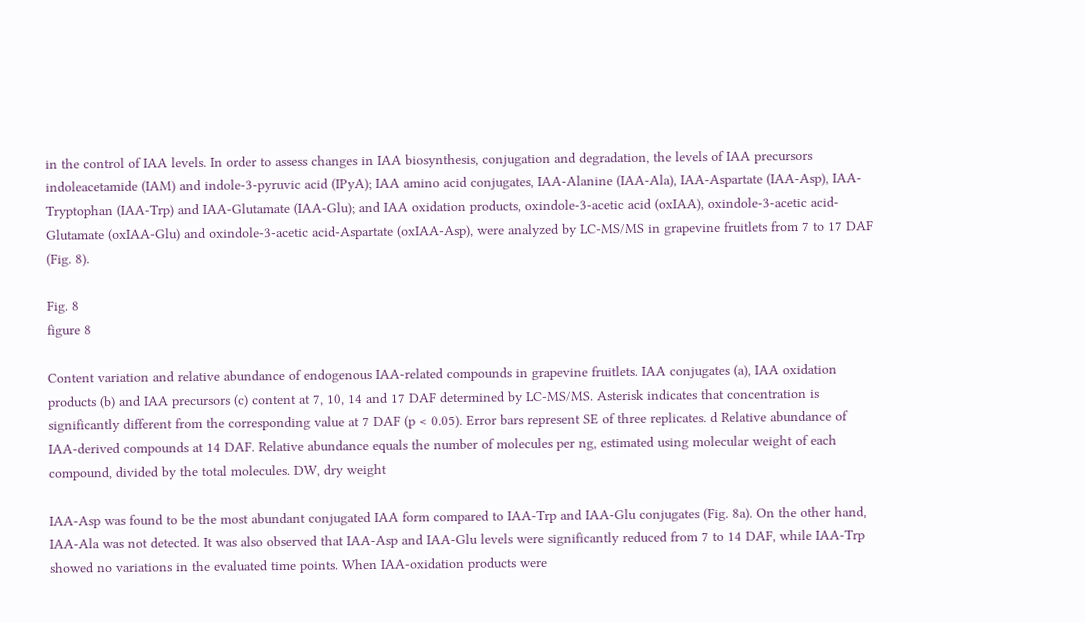in the control of IAA levels. In order to assess changes in IAA biosynthesis, conjugation and degradation, the levels of IAA precursors indoleacetamide (IAM) and indole-3-pyruvic acid (IPyA); IAA amino acid conjugates, IAA-Alanine (IAA-Ala), IAA-Aspartate (IAA-Asp), IAA-Tryptophan (IAA-Trp) and IAA-Glutamate (IAA-Glu); and IAA oxidation products, oxindole-3-acetic acid (oxIAA), oxindole-3-acetic acid-Glutamate (oxIAA-Glu) and oxindole-3-acetic acid-Aspartate (oxIAA-Asp), were analyzed by LC-MS/MS in grapevine fruitlets from 7 to 17 DAF (Fig. 8).

Fig. 8
figure 8

Content variation and relative abundance of endogenous IAA-related compounds in grapevine fruitlets. IAA conjugates (a), IAA oxidation products (b) and IAA precursors (c) content at 7, 10, 14 and 17 DAF determined by LC-MS/MS. Asterisk indicates that concentration is significantly different from the corresponding value at 7 DAF (p < 0.05). Error bars represent SE of three replicates. d Relative abundance of IAA-derived compounds at 14 DAF. Relative abundance equals the number of molecules per ng, estimated using molecular weight of each compound, divided by the total molecules. DW, dry weight

IAA-Asp was found to be the most abundant conjugated IAA form compared to IAA-Trp and IAA-Glu conjugates (Fig. 8a). On the other hand, IAA-Ala was not detected. It was also observed that IAA-Asp and IAA-Glu levels were significantly reduced from 7 to 14 DAF, while IAA-Trp showed no variations in the evaluated time points. When IAA-oxidation products were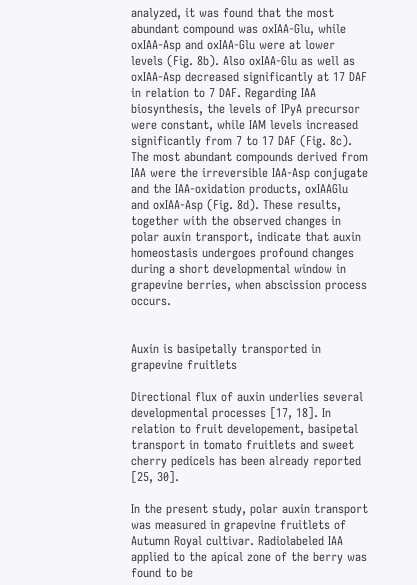analyzed, it was found that the most abundant compound was oxIAA-Glu, while oxIAA-Asp and oxIAA-Glu were at lower levels (Fig. 8b). Also oxIAA-Glu as well as oxIAA-Asp decreased significantly at 17 DAF in relation to 7 DAF. Regarding IAA biosynthesis, the levels of IPyA precursor were constant, while IAM levels increased significantly from 7 to 17 DAF (Fig. 8c). The most abundant compounds derived from IAA were the irreversible IAA-Asp conjugate and the IAA-oxidation products, oxIAAGlu and oxIAA-Asp (Fig. 8d). These results, together with the observed changes in polar auxin transport, indicate that auxin homeostasis undergoes profound changes during a short developmental window in grapevine berries, when abscission process occurs.


Auxin is basipetally transported in grapevine fruitlets

Directional flux of auxin underlies several developmental processes [17, 18]. In relation to fruit developement, basipetal transport in tomato fruitlets and sweet cherry pedicels has been already reported [25, 30].

In the present study, polar auxin transport was measured in grapevine fruitlets of Autumn Royal cultivar. Radiolabeled IAA applied to the apical zone of the berry was found to be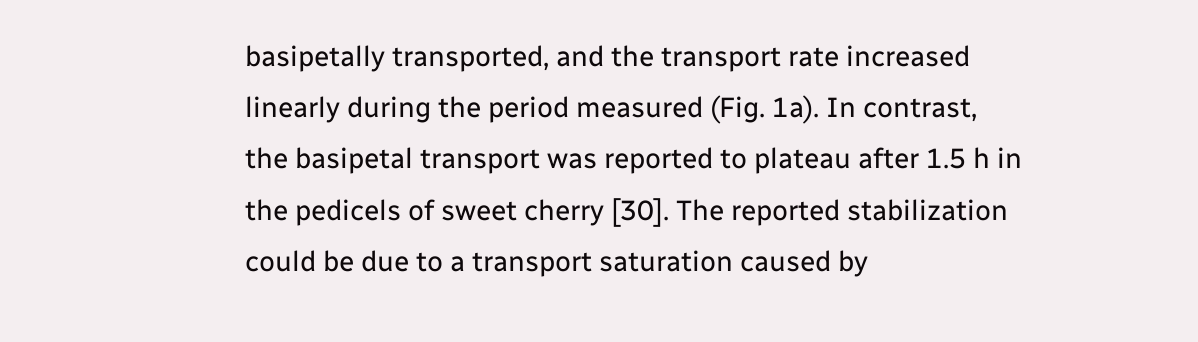basipetally transported, and the transport rate increased linearly during the period measured (Fig. 1a). In contrast, the basipetal transport was reported to plateau after 1.5 h in the pedicels of sweet cherry [30]. The reported stabilization could be due to a transport saturation caused by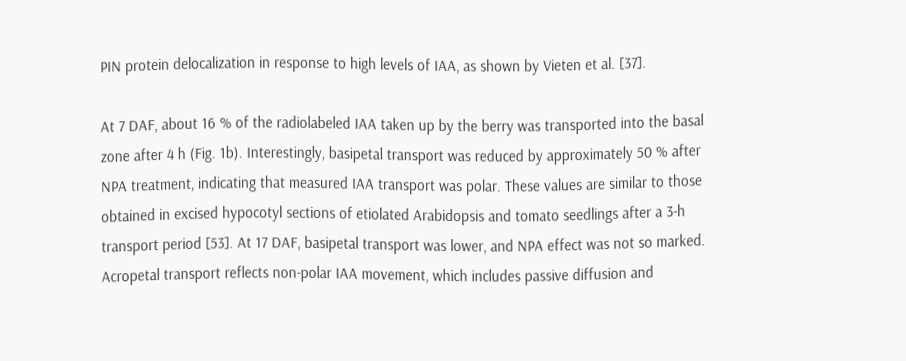PIN protein delocalization in response to high levels of IAA, as shown by Vieten et al. [37].

At 7 DAF, about 16 % of the radiolabeled IAA taken up by the berry was transported into the basal zone after 4 h (Fig. 1b). Interestingly, basipetal transport was reduced by approximately 50 % after NPA treatment, indicating that measured IAA transport was polar. These values are similar to those obtained in excised hypocotyl sections of etiolated Arabidopsis and tomato seedlings after a 3-h transport period [53]. At 17 DAF, basipetal transport was lower, and NPA effect was not so marked. Acropetal transport reflects non-polar IAA movement, which includes passive diffusion and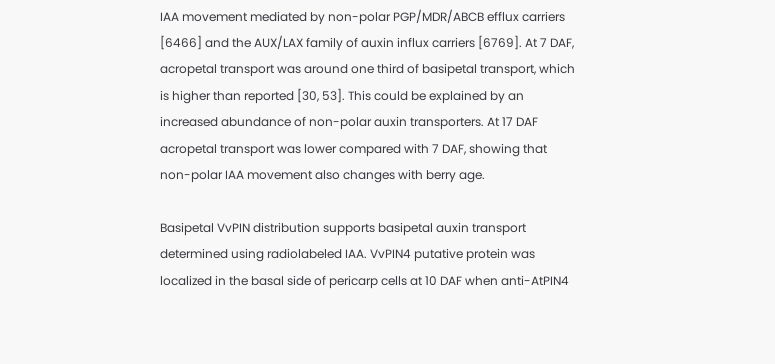IAA movement mediated by non-polar PGP/MDR/ABCB efflux carriers [6466] and the AUX/LAX family of auxin influx carriers [6769]. At 7 DAF, acropetal transport was around one third of basipetal transport, which is higher than reported [30, 53]. This could be explained by an increased abundance of non-polar auxin transporters. At 17 DAF acropetal transport was lower compared with 7 DAF, showing that non-polar IAA movement also changes with berry age.

Basipetal VvPIN distribution supports basipetal auxin transport determined using radiolabeled IAA. VvPIN4 putative protein was localized in the basal side of pericarp cells at 10 DAF when anti-AtPIN4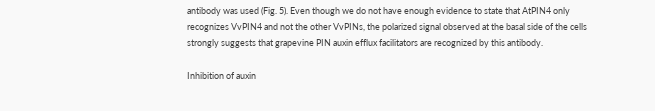antibody was used (Fig. 5). Even though we do not have enough evidence to state that AtPIN4 only recognizes VvPIN4 and not the other VvPINs, the polarized signal observed at the basal side of the cells strongly suggests that grapevine PIN auxin efflux facilitators are recognized by this antibody.

Inhibition of auxin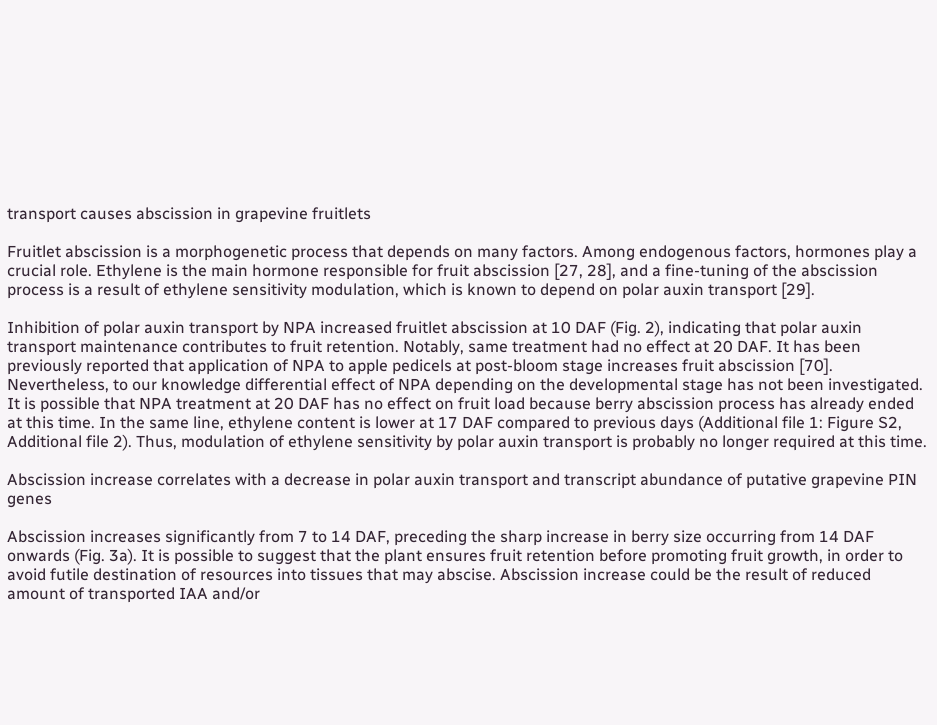transport causes abscission in grapevine fruitlets

Fruitlet abscission is a morphogenetic process that depends on many factors. Among endogenous factors, hormones play a crucial role. Ethylene is the main hormone responsible for fruit abscission [27, 28], and a fine-tuning of the abscission process is a result of ethylene sensitivity modulation, which is known to depend on polar auxin transport [29].

Inhibition of polar auxin transport by NPA increased fruitlet abscission at 10 DAF (Fig. 2), indicating that polar auxin transport maintenance contributes to fruit retention. Notably, same treatment had no effect at 20 DAF. It has been previously reported that application of NPA to apple pedicels at post-bloom stage increases fruit abscission [70]. Nevertheless, to our knowledge differential effect of NPA depending on the developmental stage has not been investigated. It is possible that NPA treatment at 20 DAF has no effect on fruit load because berry abscission process has already ended at this time. In the same line, ethylene content is lower at 17 DAF compared to previous days (Additional file 1: Figure S2, Additional file 2). Thus, modulation of ethylene sensitivity by polar auxin transport is probably no longer required at this time.

Abscission increase correlates with a decrease in polar auxin transport and transcript abundance of putative grapevine PIN genes

Abscission increases significantly from 7 to 14 DAF, preceding the sharp increase in berry size occurring from 14 DAF onwards (Fig. 3a). It is possible to suggest that the plant ensures fruit retention before promoting fruit growth, in order to avoid futile destination of resources into tissues that may abscise. Abscission increase could be the result of reduced amount of transported IAA and/or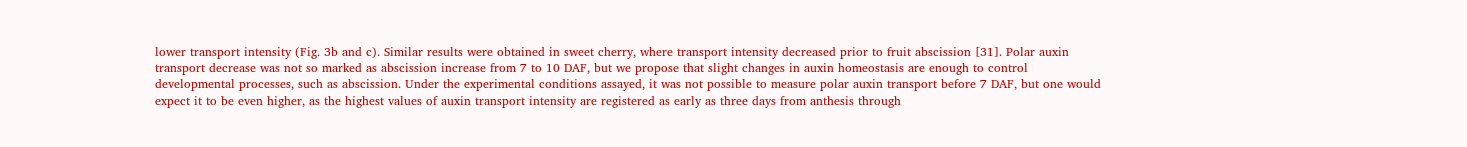lower transport intensity (Fig. 3b and c). Similar results were obtained in sweet cherry, where transport intensity decreased prior to fruit abscission [31]. Polar auxin transport decrease was not so marked as abscission increase from 7 to 10 DAF, but we propose that slight changes in auxin homeostasis are enough to control developmental processes, such as abscission. Under the experimental conditions assayed, it was not possible to measure polar auxin transport before 7 DAF, but one would expect it to be even higher, as the highest values of auxin transport intensity are registered as early as three days from anthesis through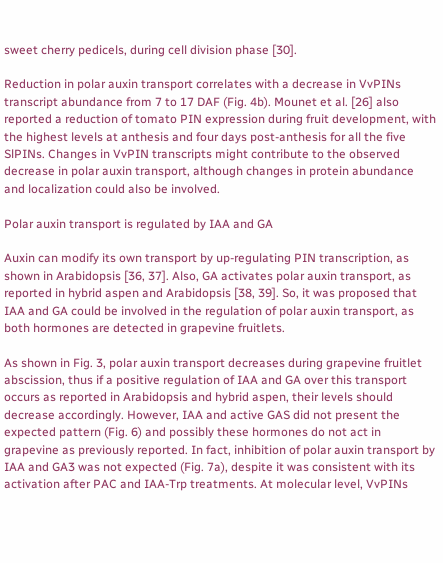sweet cherry pedicels, during cell division phase [30].

Reduction in polar auxin transport correlates with a decrease in VvPINs transcript abundance from 7 to 17 DAF (Fig. 4b). Mounet et al. [26] also reported a reduction of tomato PIN expression during fruit development, with the highest levels at anthesis and four days post-anthesis for all the five SlPINs. Changes in VvPIN transcripts might contribute to the observed decrease in polar auxin transport, although changes in protein abundance and localization could also be involved.

Polar auxin transport is regulated by IAA and GA

Auxin can modify its own transport by up-regulating PIN transcription, as shown in Arabidopsis [36, 37]. Also, GA activates polar auxin transport, as reported in hybrid aspen and Arabidopsis [38, 39]. So, it was proposed that IAA and GA could be involved in the regulation of polar auxin transport, as both hormones are detected in grapevine fruitlets.

As shown in Fig. 3, polar auxin transport decreases during grapevine fruitlet abscission, thus if a positive regulation of IAA and GA over this transport occurs as reported in Arabidopsis and hybrid aspen, their levels should decrease accordingly. However, IAA and active GAS did not present the expected pattern (Fig. 6) and possibly these hormones do not act in grapevine as previously reported. In fact, inhibition of polar auxin transport by IAA and GA3 was not expected (Fig. 7a), despite it was consistent with its activation after PAC and IAA-Trp treatments. At molecular level, VvPINs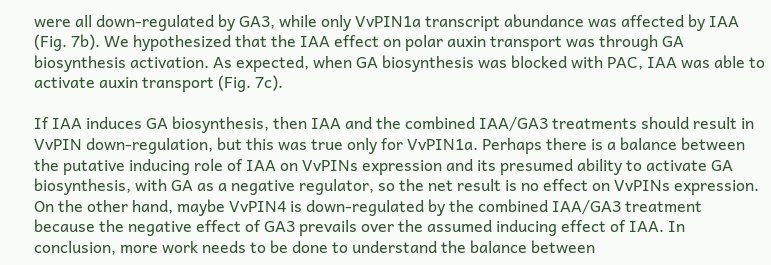were all down-regulated by GA3, while only VvPIN1a transcript abundance was affected by IAA (Fig. 7b). We hypothesized that the IAA effect on polar auxin transport was through GA biosynthesis activation. As expected, when GA biosynthesis was blocked with PAC, IAA was able to activate auxin transport (Fig. 7c).

If IAA induces GA biosynthesis, then IAA and the combined IAA/GA3 treatments should result in VvPIN down-regulation, but this was true only for VvPIN1a. Perhaps there is a balance between the putative inducing role of IAA on VvPINs expression and its presumed ability to activate GA biosynthesis, with GA as a negative regulator, so the net result is no effect on VvPINs expression. On the other hand, maybe VvPIN4 is down-regulated by the combined IAA/GA3 treatment because the negative effect of GA3 prevails over the assumed inducing effect of IAA. In conclusion, more work needs to be done to understand the balance between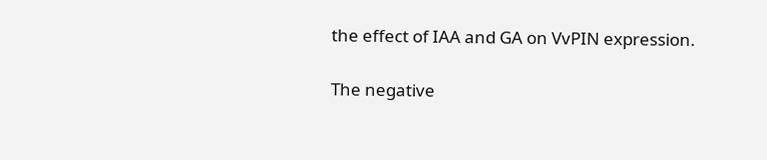the effect of IAA and GA on VvPIN expression.

The negative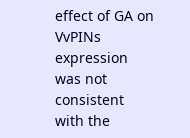effect of GA on VvPINs expression was not consistent with the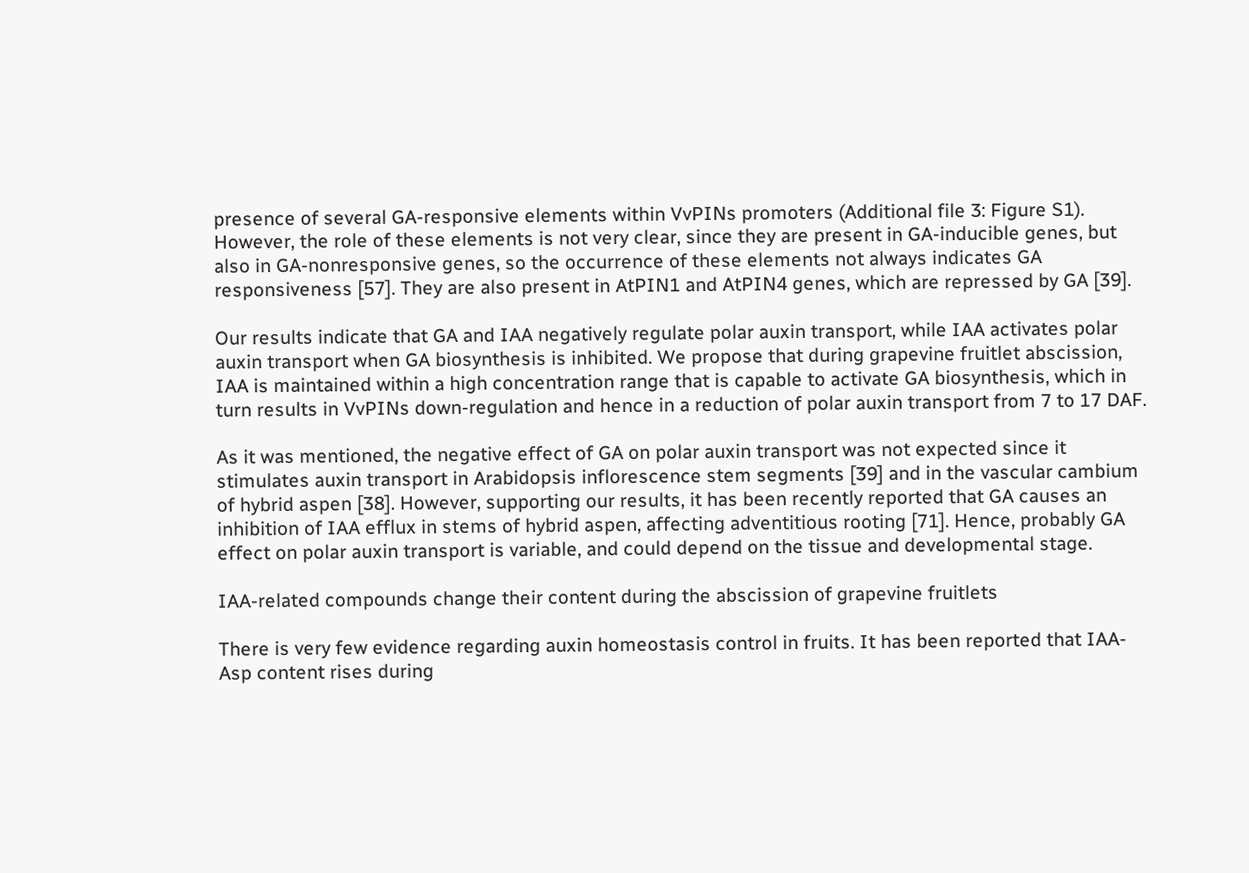presence of several GA-responsive elements within VvPINs promoters (Additional file 3: Figure S1). However, the role of these elements is not very clear, since they are present in GA-inducible genes, but also in GA-nonresponsive genes, so the occurrence of these elements not always indicates GA responsiveness [57]. They are also present in AtPIN1 and AtPIN4 genes, which are repressed by GA [39].

Our results indicate that GA and IAA negatively regulate polar auxin transport, while IAA activates polar auxin transport when GA biosynthesis is inhibited. We propose that during grapevine fruitlet abscission, IAA is maintained within a high concentration range that is capable to activate GA biosynthesis, which in turn results in VvPINs down-regulation and hence in a reduction of polar auxin transport from 7 to 17 DAF.

As it was mentioned, the negative effect of GA on polar auxin transport was not expected since it stimulates auxin transport in Arabidopsis inflorescence stem segments [39] and in the vascular cambium of hybrid aspen [38]. However, supporting our results, it has been recently reported that GA causes an inhibition of IAA efflux in stems of hybrid aspen, affecting adventitious rooting [71]. Hence, probably GA effect on polar auxin transport is variable, and could depend on the tissue and developmental stage.

IAA-related compounds change their content during the abscission of grapevine fruitlets

There is very few evidence regarding auxin homeostasis control in fruits. It has been reported that IAA-Asp content rises during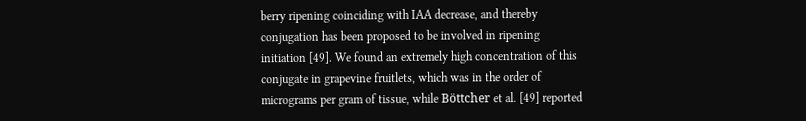berry ripening coinciding with IAA decrease, and thereby conjugation has been proposed to be involved in ripening initiation [49]. We found an extremely high concentration of this conjugate in grapevine fruitlets, which was in the order of micrograms per gram of tissue, while Böttcher et al. [49] reported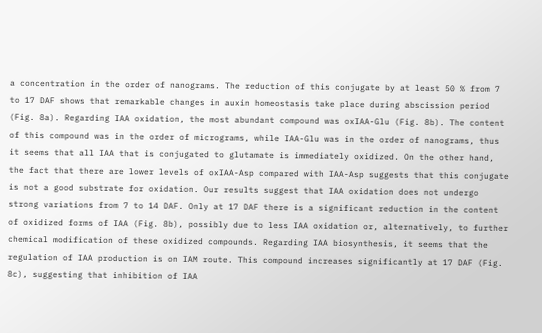a concentration in the order of nanograms. The reduction of this conjugate by at least 50 % from 7 to 17 DAF shows that remarkable changes in auxin homeostasis take place during abscission period (Fig. 8a). Regarding IAA oxidation, the most abundant compound was oxIAA-Glu (Fig. 8b). The content of this compound was in the order of micrograms, while IAA-Glu was in the order of nanograms, thus it seems that all IAA that is conjugated to glutamate is immediately oxidized. On the other hand, the fact that there are lower levels of oxIAA-Asp compared with IAA-Asp suggests that this conjugate is not a good substrate for oxidation. Our results suggest that IAA oxidation does not undergo strong variations from 7 to 14 DAF. Only at 17 DAF there is a significant reduction in the content of oxidized forms of IAA (Fig. 8b), possibly due to less IAA oxidation or, alternatively, to further chemical modification of these oxidized compounds. Regarding IAA biosynthesis, it seems that the regulation of IAA production is on IAM route. This compound increases significantly at 17 DAF (Fig. 8c), suggesting that inhibition of IAA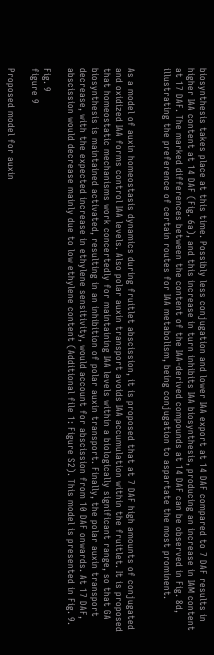biosynthesis takes place at this time. Possibly less conjugation and lower IAA export at 14 DAF compared to 7 DAF results in higher IAA content at 14 DAF (Fig. 6a), and this increase in turn inhibits IAA biosynthesis, producing an increase in IAM content at 17 DAF. The marked differences between the content of the IAA-derived compounds at 14 DAF can be observed in Fig. 8d, illustrating the preference of certain routes for IAA metabolism, being conjugation to aspartate the most prominent.


As a model of auxin homeostasis dynamics during fruitlet abscission, it is proposed that at 7 DAF high amounts of conjugated and oxidized IAA forms control IAA levels. Also polar auxin transport avoids IAA accumulation within the fruitlet. It is proposed that homeostatic mechanisms work concertedly for maintaining IAA levels within a biologically significant range, so that GA biosynthesis is maintained activated, resulting in an inhibition of polar auxin transport. Finally, the polar auxin transport decrease, with the expected increase in ethylene sensitivity, would account for abscission from 10 DAF onwards. At 17 DAF, abscission would decrease mainly due to low ethylene content (Additional file 1: Figure S2). This model is presented in Fig. 9.

Fig. 9
figure 9

Proposed model for auxin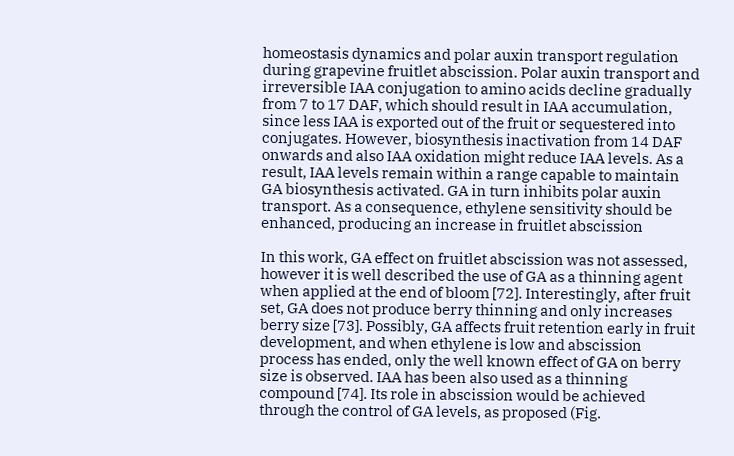homeostasis dynamics and polar auxin transport regulation during grapevine fruitlet abscission. Polar auxin transport and irreversible IAA conjugation to amino acids decline gradually from 7 to 17 DAF, which should result in IAA accumulation, since less IAA is exported out of the fruit or sequestered into conjugates. However, biosynthesis inactivation from 14 DAF onwards and also IAA oxidation might reduce IAA levels. As a result, IAA levels remain within a range capable to maintain GA biosynthesis activated. GA in turn inhibits polar auxin transport. As a consequence, ethylene sensitivity should be enhanced, producing an increase in fruitlet abscission

In this work, GA effect on fruitlet abscission was not assessed, however it is well described the use of GA as a thinning agent when applied at the end of bloom [72]. Interestingly, after fruit set, GA does not produce berry thinning and only increases berry size [73]. Possibly, GA affects fruit retention early in fruit development, and when ethylene is low and abscission process has ended, only the well known effect of GA on berry size is observed. IAA has been also used as a thinning compound [74]. Its role in abscission would be achieved through the control of GA levels, as proposed (Fig.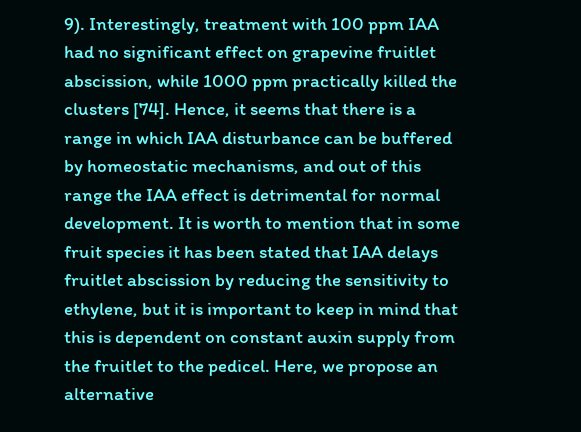9). Interestingly, treatment with 100 ppm IAA had no significant effect on grapevine fruitlet abscission, while 1000 ppm practically killed the clusters [74]. Hence, it seems that there is a range in which IAA disturbance can be buffered by homeostatic mechanisms, and out of this range the IAA effect is detrimental for normal development. It is worth to mention that in some fruit species it has been stated that IAA delays fruitlet abscission by reducing the sensitivity to ethylene, but it is important to keep in mind that this is dependent on constant auxin supply from the fruitlet to the pedicel. Here, we propose an alternative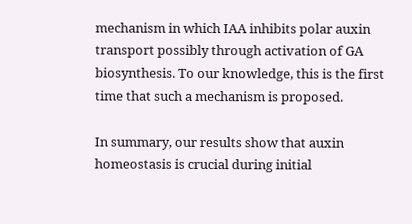mechanism in which IAA inhibits polar auxin transport possibly through activation of GA biosynthesis. To our knowledge, this is the first time that such a mechanism is proposed.

In summary, our results show that auxin homeostasis is crucial during initial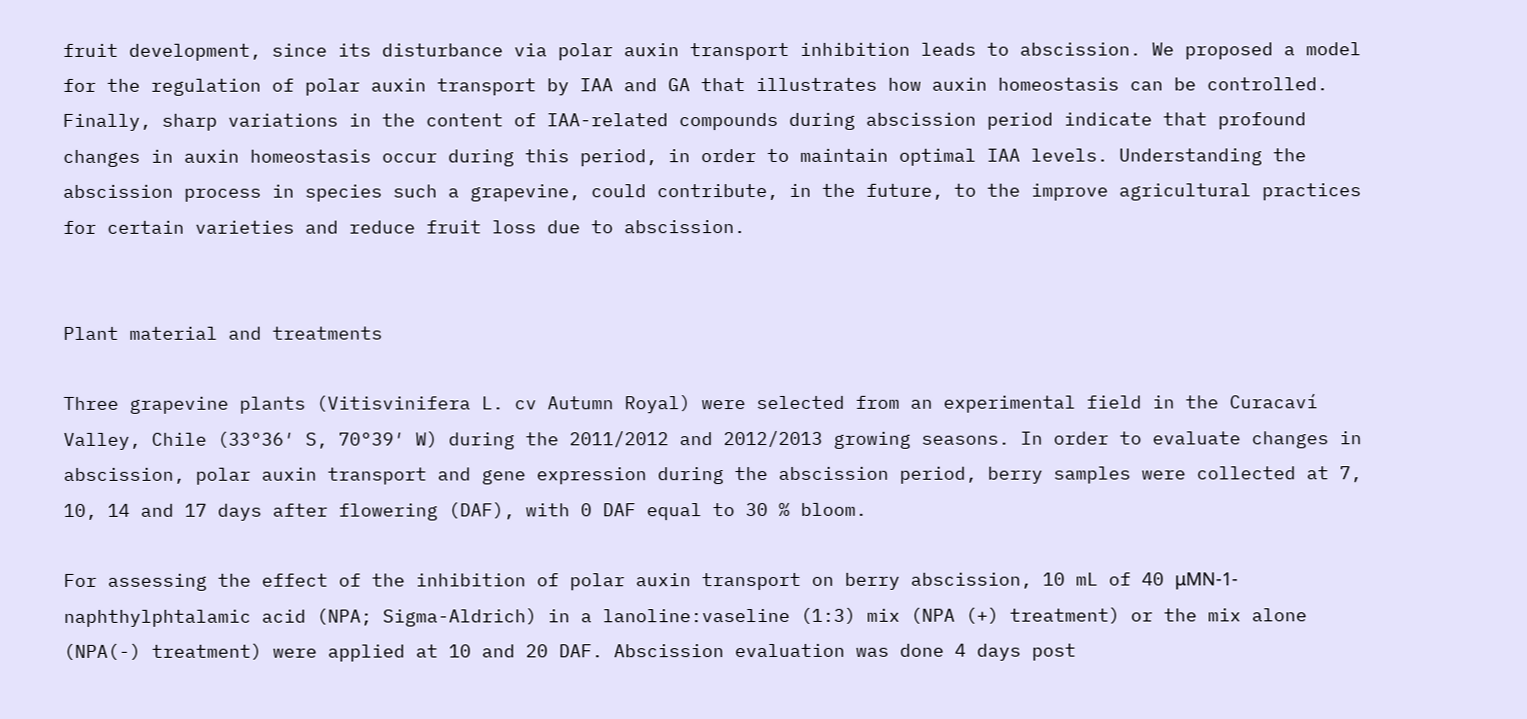fruit development, since its disturbance via polar auxin transport inhibition leads to abscission. We proposed a model for the regulation of polar auxin transport by IAA and GA that illustrates how auxin homeostasis can be controlled. Finally, sharp variations in the content of IAA-related compounds during abscission period indicate that profound changes in auxin homeostasis occur during this period, in order to maintain optimal IAA levels. Understanding the abscission process in species such a grapevine, could contribute, in the future, to the improve agricultural practices for certain varieties and reduce fruit loss due to abscission.


Plant material and treatments

Three grapevine plants (Vitisvinifera L. cv Autumn Royal) were selected from an experimental field in the Curacaví Valley, Chile (33°36′ S, 70°39′ W) during the 2011/2012 and 2012/2013 growing seasons. In order to evaluate changes in abscission, polar auxin transport and gene expression during the abscission period, berry samples were collected at 7, 10, 14 and 17 days after flowering (DAF), with 0 DAF equal to 30 % bloom.

For assessing the effect of the inhibition of polar auxin transport on berry abscission, 10 mL of 40 μMN-1-naphthylphtalamic acid (NPA; Sigma-Aldrich) in a lanoline:vaseline (1:3) mix (NPA (+) treatment) or the mix alone (NPA(-) treatment) were applied at 10 and 20 DAF. Abscission evaluation was done 4 days post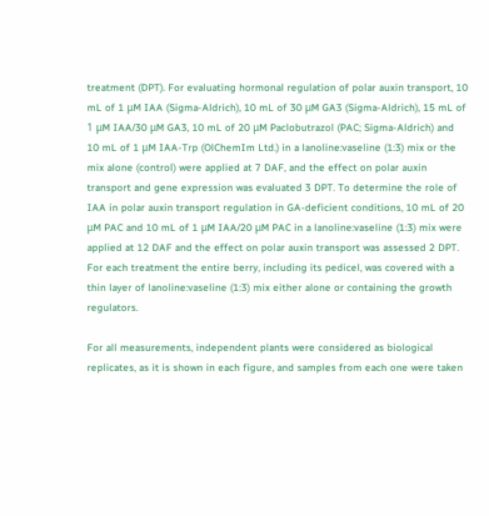treatment (DPT). For evaluating hormonal regulation of polar auxin transport, 10 mL of 1 μM IAA (Sigma-Aldrich), 10 mL of 30 μM GA3 (Sigma-Aldrich), 15 mL of 1 μM IAA/30 μM GA3, 10 mL of 20 μM Paclobutrazol (PAC; Sigma-Aldrich) and 10 mL of 1 μM IAA-Trp (OlChemIm Ltd.) in a lanoline:vaseline (1:3) mix or the mix alone (control) were applied at 7 DAF, and the effect on polar auxin transport and gene expression was evaluated 3 DPT. To determine the role of IAA in polar auxin transport regulation in GA-deficient conditions, 10 mL of 20 μM PAC and 10 mL of 1 μM IAA/20 μM PAC in a lanoline:vaseline (1:3) mix were applied at 12 DAF and the effect on polar auxin transport was assessed 2 DPT. For each treatment the entire berry, including its pedicel, was covered with a thin layer of lanoline:vaseline (1:3) mix either alone or containing the growth regulators.

For all measurements, independent plants were considered as biological replicates, as it is shown in each figure, and samples from each one were taken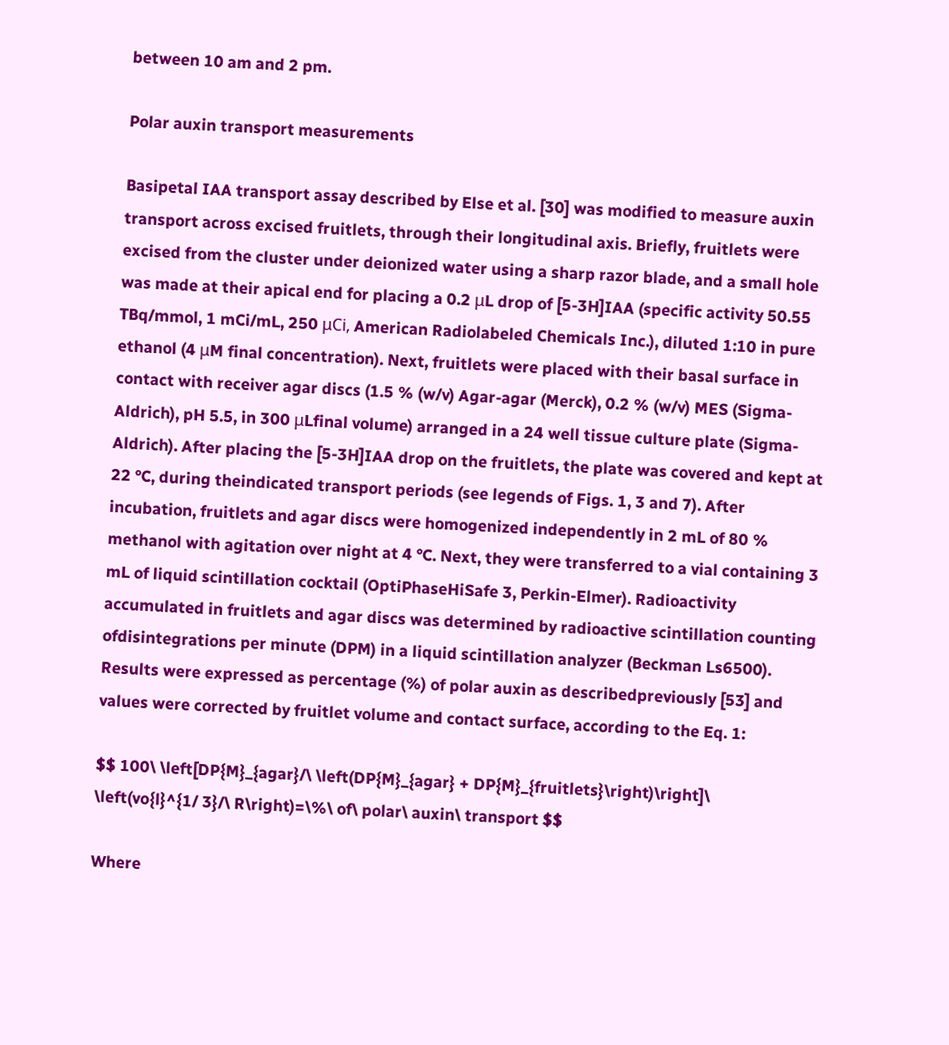between 10 am and 2 pm.

Polar auxin transport measurements

Basipetal IAA transport assay described by Else et al. [30] was modified to measure auxin transport across excised fruitlets, through their longitudinal axis. Briefly, fruitlets were excised from the cluster under deionized water using a sharp razor blade, and a small hole was made at their apical end for placing a 0.2 μL drop of [5-3H]IAA (specific activity 50.55 TBq/mmol, 1 mCi/mL, 250 μCi, American Radiolabeled Chemicals Inc.), diluted 1:10 in pure ethanol (4 μM final concentration). Next, fruitlets were placed with their basal surface in contact with receiver agar discs (1.5 % (w/v) Agar-agar (Merck), 0.2 % (w/v) MES (Sigma-Aldrich), pH 5.5, in 300 μLfinal volume) arranged in a 24 well tissue culture plate (Sigma-Aldrich). After placing the [5-3H]IAA drop on the fruitlets, the plate was covered and kept at 22 °C, during theindicated transport periods (see legends of Figs. 1, 3 and 7). After incubation, fruitlets and agar discs were homogenized independently in 2 mL of 80 % methanol with agitation over night at 4 °C. Next, they were transferred to a vial containing 3 mL of liquid scintillation cocktail (OptiPhaseHiSafe 3, Perkin-Elmer). Radioactivity accumulated in fruitlets and agar discs was determined by radioactive scintillation counting ofdisintegrations per minute (DPM) in a liquid scintillation analyzer (Beckman Ls6500). Results were expressed as percentage (%) of polar auxin as describedpreviously [53] and values were corrected by fruitlet volume and contact surface, according to the Eq. 1:

$$ 100\ \left[DP{M}_{agar}/\ \left(DP{M}_{agar} + DP{M}_{fruitlets}\right)\right]\ \left(vo{l}^{1/ 3}/\ R\right)=\%\ of\ polar\ auxin\ transport $$

Where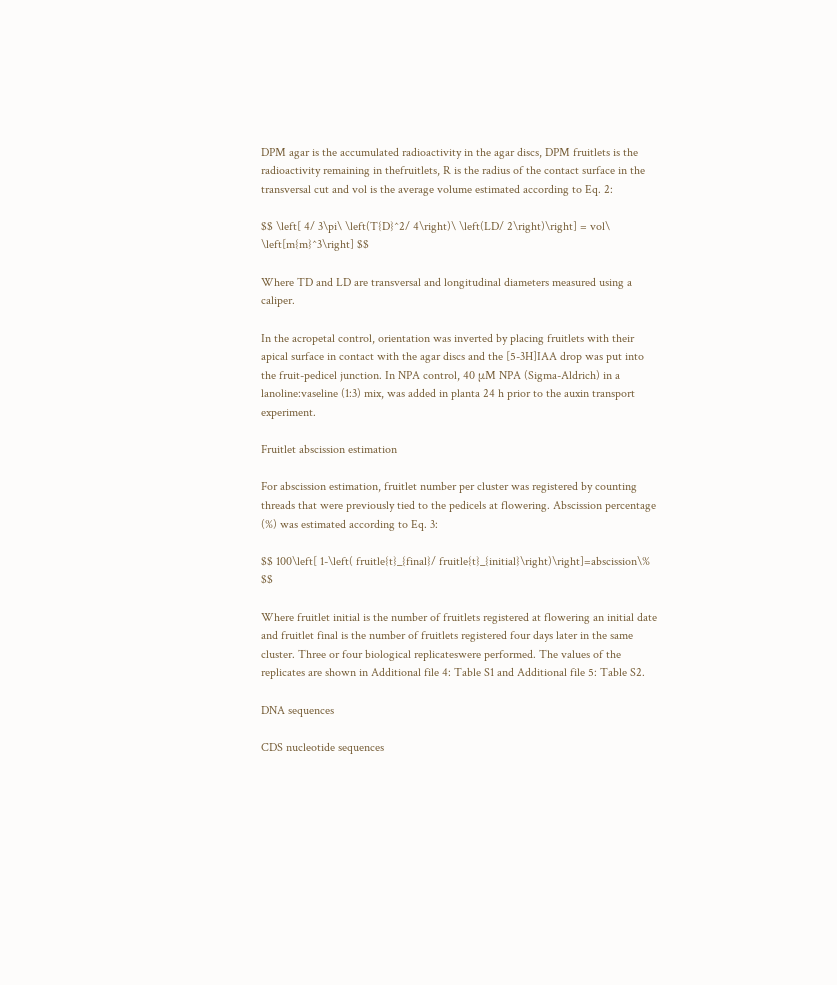DPM agar is the accumulated radioactivity in the agar discs, DPM fruitlets is the radioactivity remaining in thefruitlets, R is the radius of the contact surface in the transversal cut and vol is the average volume estimated according to Eq. 2:

$$ \left[ 4/ 3\pi\ \left(T{D}^2/ 4\right)\ \left(LD/ 2\right)\right] = vol\ \left[m{m}^3\right] $$

Where TD and LD are transversal and longitudinal diameters measured using a caliper.

In the acropetal control, orientation was inverted by placing fruitlets with their apical surface in contact with the agar discs and the [5-3H]IAA drop was put into the fruit-pedicel junction. In NPA control, 40 μM NPA (Sigma-Aldrich) in a lanoline:vaseline (1:3) mix, was added in planta 24 h prior to the auxin transport experiment.

Fruitlet abscission estimation

For abscission estimation, fruitlet number per cluster was registered by counting threads that were previously tied to the pedicels at flowering. Abscission percentage (%) was estimated according to Eq. 3:

$$ 100\left[ 1-\left( fruitle{t}_{final}/ fruitle{t}_{initial}\right)\right]=abscission\% $$

Where fruitlet initial is the number of fruitlets registered at flowering an initial date and fruitlet final is the number of fruitlets registered four days later in the same cluster. Three or four biological replicateswere performed. The values of the replicates are shown in Additional file 4: Table S1 and Additional file 5: Table S2.

DNA sequences

CDS nucleotide sequences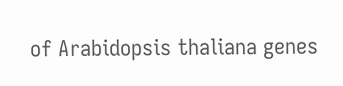of Arabidopsis thaliana genes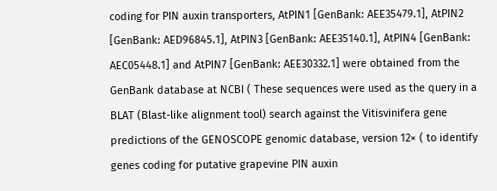coding for PIN auxin transporters, AtPIN1 [GenBank: AEE35479.1], AtPIN2 [GenBank: AED96845.1], AtPIN3 [GenBank: AEE35140.1], AtPIN4 [GenBank: AEC05448.1] and AtPIN7 [GenBank: AEE30332.1] were obtained from the GenBank database at NCBI ( These sequences were used as the query in a BLAT (Blast-like alignment tool) search against the Vitisvinifera gene predictions of the GENOSCOPE genomic database, version 12× ( to identify genes coding for putative grapevine PIN auxin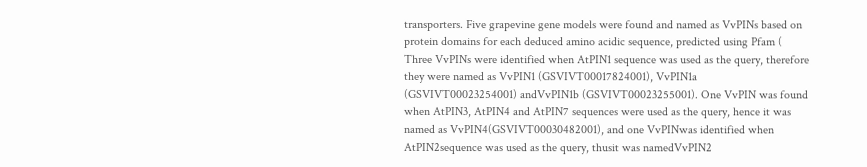transporters. Five grapevine gene models were found and named as VvPINs based on protein domains for each deduced amino acidic sequence, predicted using Pfam ( Three VvPINs were identified when AtPIN1 sequence was used as the query, therefore they were named as VvPIN1 (GSVIVT00017824001), VvPIN1a (GSVIVT00023254001) andVvPIN1b (GSVIVT00023255001). One VvPIN was found when AtPIN3, AtPIN4 and AtPIN7 sequences were used as the query, hence it was named as VvPIN4(GSVIVT00030482001), and one VvPINwas identified when AtPIN2sequence was used as the query, thusit was namedVvPIN2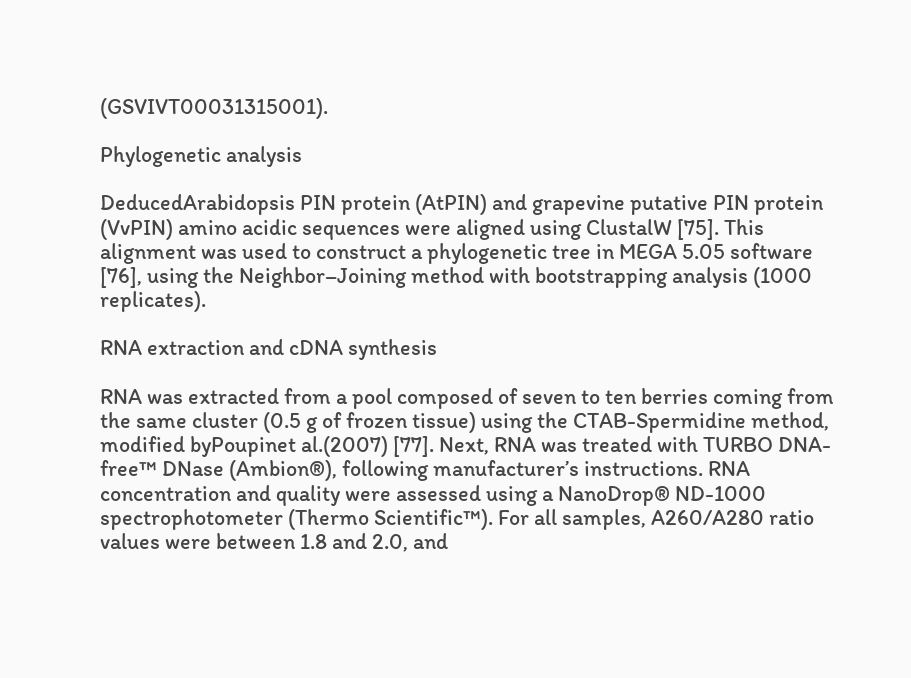(GSVIVT00031315001).

Phylogenetic analysis

DeducedArabidopsis PIN protein (AtPIN) and grapevine putative PIN protein (VvPIN) amino acidic sequences were aligned using ClustalW [75]. This alignment was used to construct a phylogenetic tree in MEGA 5.05 software [76], using the Neighbor–Joining method with bootstrapping analysis (1000 replicates).

RNA extraction and cDNA synthesis

RNA was extracted from a pool composed of seven to ten berries coming from the same cluster (0.5 g of frozen tissue) using the CTAB-Spermidine method, modified byPoupinet al.(2007) [77]. Next, RNA was treated with TURBO DNA-free™ DNase (Ambion®), following manufacturer’s instructions. RNA concentration and quality were assessed using a NanoDrop® ND-1000 spectrophotometer (Thermo Scientific™). For all samples, A260/A280 ratio values were between 1.8 and 2.0, and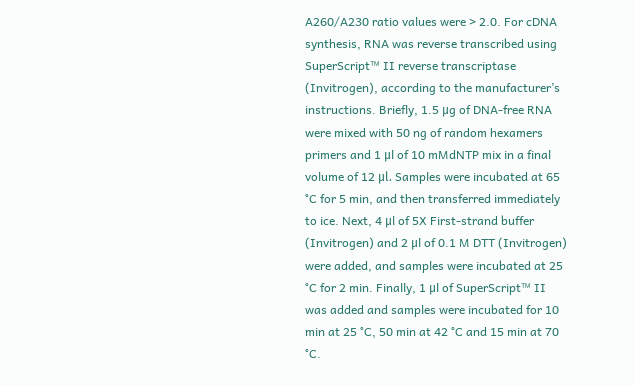A260/A230 ratio values were > 2.0. For cDNA synthesis, RNA was reverse transcribed using SuperScript™ II reverse transcriptase (Invitrogen), according to the manufacturer’s instructions. Briefly, 1.5 μg of DNA-free RNA were mixed with 50 ng of random hexamers primers and 1 μl of 10 mMdNTP mix in a final volume of 12 μl. Samples were incubated at 65 °C for 5 min, and then transferred immediately to ice. Next, 4 μl of 5X First-strand buffer (Invitrogen) and 2 μl of 0.1 M DTT (Invitrogen) were added, and samples were incubated at 25 °C for 2 min. Finally, 1 μl of SuperScript™ II was added and samples were incubated for 10 min at 25 °C, 50 min at 42 °C and 15 min at 70 °C.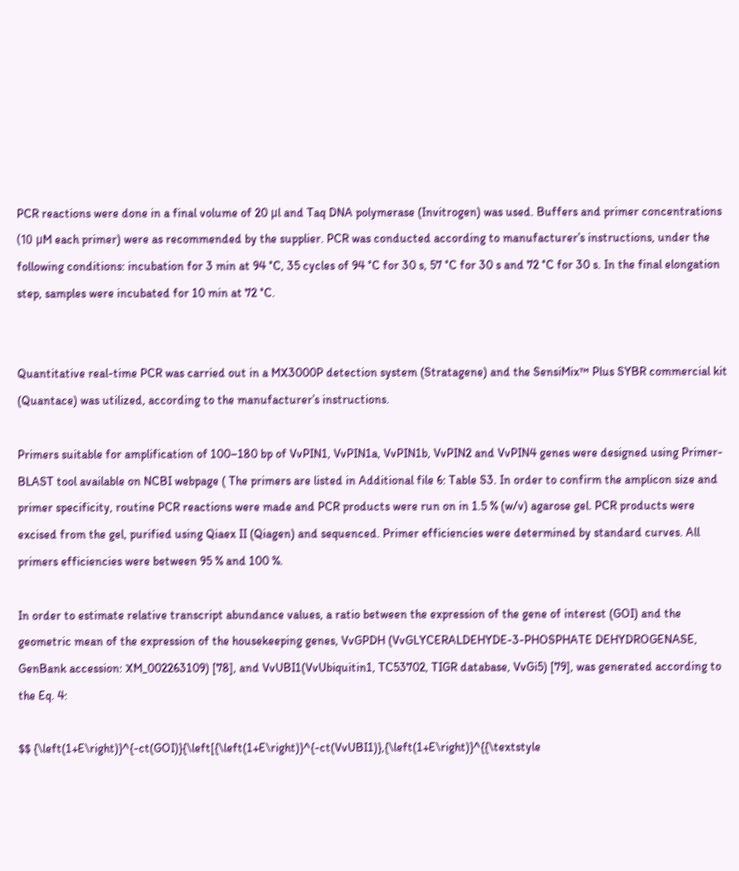PCR reactions were done in a final volume of 20 μl and Taq DNA polymerase (Invitrogen) was used. Buffers and primer concentrations (10 μM each primer) were as recommended by the supplier. PCR was conducted according to manufacturer’s instructions, under the following conditions: incubation for 3 min at 94 °C, 35 cycles of 94 °C for 30 s, 57 °C for 30 s and 72 °C for 30 s. In the final elongation step, samples were incubated for 10 min at 72 °C.


Quantitative real-time PCR was carried out in a MX3000P detection system (Stratagene) and the SensiMix™ Plus SYBR commercial kit (Quantace) was utilized, according to the manufacturer’s instructions.

Primers suitable for amplification of 100–180 bp of VvPIN1, VvPIN1a, VvPIN1b, VvPIN2 and VvPIN4 genes were designed using Primer-BLAST tool available on NCBI webpage ( The primers are listed in Additional file 6: Table S3. In order to confirm the amplicon size and primer specificity, routine PCR reactions were made and PCR products were run on in 1.5 % (w/v) agarose gel. PCR products were excised from the gel, purified using Qiaex II (Qiagen) and sequenced. Primer efficiencies were determined by standard curves. All primers efficiencies were between 95 % and 100 %.

In order to estimate relative transcript abundance values, a ratio between the expression of the gene of interest (GOI) and the geometric mean of the expression of the housekeeping genes, VvGPDH (VvGLYCERALDEHYDE-3-PHOSPHATE DEHYDROGENASE, GenBank accession: XM_002263109) [78], and VvUBI1(VvUbiquitin1, TC53702, TIGR database, VvGi5) [79], was generated according to the Eq. 4:

$$ {\left(1+E\right)}^{-ct(GOI)}{\left[{\left(1+E\right)}^{-ct(VvUBI1)},{\left(1+E\right)}^{{\textstyle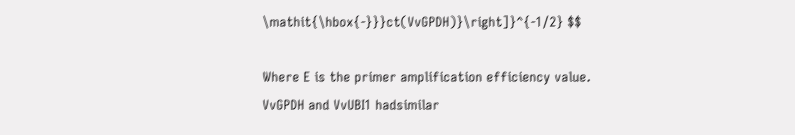\mathit{\hbox{-}}}ct(VvGPDH)}\right]}^{-1/2} $$

Where E is the primer amplification efficiency value. VvGPDH and VvUBI1 hadsimilar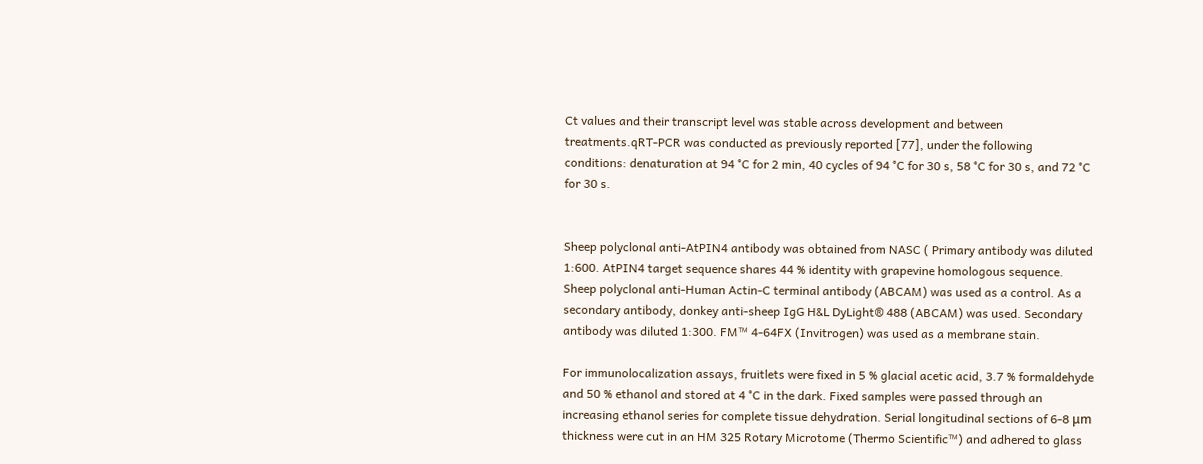Ct values and their transcript level was stable across development and between treatments.qRT-PCR was conducted as previously reported [77], under the following conditions: denaturation at 94 °C for 2 min, 40 cycles of 94 °C for 30 s, 58 °C for 30 s, and 72 °C for 30 s.


Sheep polyclonal anti-AtPIN4 antibody was obtained from NASC ( Primary antibody was diluted 1:600. AtPIN4 target sequence shares 44 % identity with grapevine homologous sequence. Sheep polyclonal anti-Human Actin-C terminal antibody (ABCAM) was used as a control. As a secondary antibody, donkey anti-sheep IgG H&L DyLight® 488 (ABCAM) was used. Secondary antibody was diluted 1:300. FM™ 4-64FX (Invitrogen) was used as a membrane stain.

For immunolocalization assays, fruitlets were fixed in 5 % glacial acetic acid, 3.7 % formaldehyde and 50 % ethanol and stored at 4 °C in the dark. Fixed samples were passed through an increasing ethanol series for complete tissue dehydration. Serial longitudinal sections of 6-8 μm thickness were cut in an HM 325 Rotary Microtome (Thermo Scientific™) and adhered to glass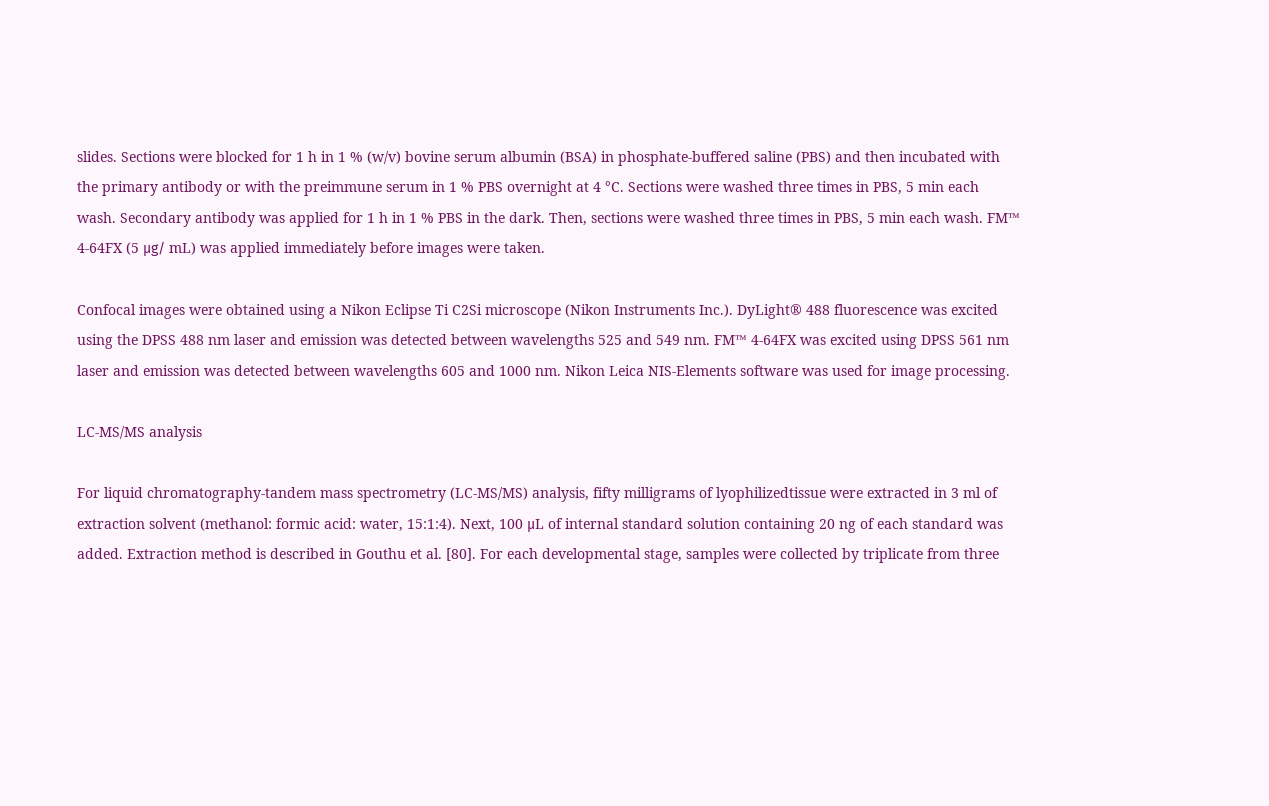slides. Sections were blocked for 1 h in 1 % (w/v) bovine serum albumin (BSA) in phosphate-buffered saline (PBS) and then incubated with the primary antibody or with the preimmune serum in 1 % PBS overnight at 4 °C. Sections were washed three times in PBS, 5 min each wash. Secondary antibody was applied for 1 h in 1 % PBS in the dark. Then, sections were washed three times in PBS, 5 min each wash. FM™ 4-64FX (5 μg/ mL) was applied immediately before images were taken.

Confocal images were obtained using a Nikon Eclipse Ti C2Si microscope (Nikon Instruments Inc.). DyLight® 488 fluorescence was excited using the DPSS 488 nm laser and emission was detected between wavelengths 525 and 549 nm. FM™ 4-64FX was excited using DPSS 561 nm laser and emission was detected between wavelengths 605 and 1000 nm. Nikon Leica NIS-Elements software was used for image processing.

LC-MS/MS analysis

For liquid chromatography-tandem mass spectrometry (LC-MS/MS) analysis, fifty milligrams of lyophilizedtissue were extracted in 3 ml of extraction solvent (methanol: formic acid: water, 15:1:4). Next, 100 μL of internal standard solution containing 20 ng of each standard was added. Extraction method is described in Gouthu et al. [80]. For each developmental stage, samples were collected by triplicate from three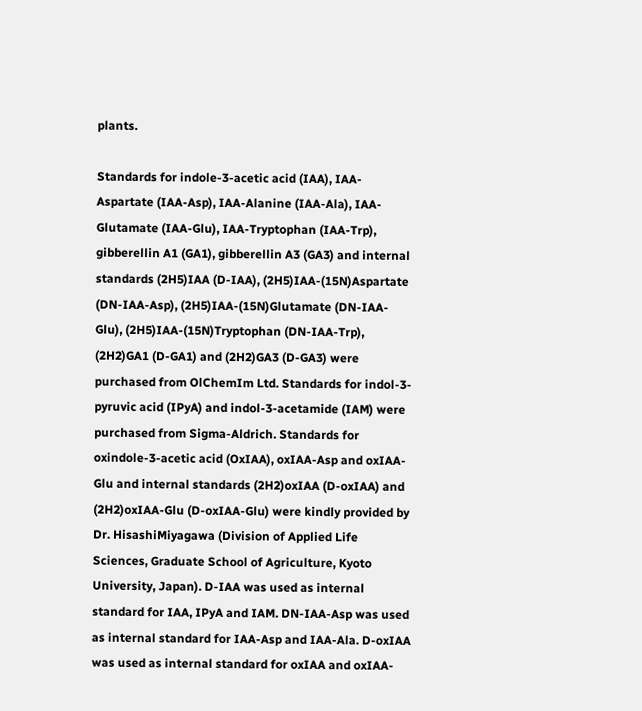plants.

Standards for indole-3-acetic acid (IAA), IAA-Aspartate (IAA-Asp), IAA-Alanine (IAA-Ala), IAA-Glutamate (IAA-Glu), IAA-Tryptophan (IAA-Trp), gibberellin A1 (GA1), gibberellin A3 (GA3) and internal standards (2H5)IAA (D-IAA), (2H5)IAA-(15N)Aspartate (DN-IAA-Asp), (2H5)IAA-(15N)Glutamate (DN-IAA-Glu), (2H5)IAA-(15N)Tryptophan (DN-IAA-Trp), (2H2)GA1 (D-GA1) and (2H2)GA3 (D-GA3) were purchased from OlChemIm Ltd. Standards for indol-3-pyruvic acid (IPyA) and indol-3-acetamide (IAM) were purchased from Sigma-Aldrich. Standards for oxindole-3-acetic acid (OxIAA), oxIAA-Asp and oxIAA-Glu and internal standards (2H2)oxIAA (D-oxIAA) and (2H2)oxIAA-Glu (D-oxIAA-Glu) were kindly provided by Dr. HisashiMiyagawa (Division of Applied Life Sciences, Graduate School of Agriculture, Kyoto University, Japan). D-IAA was used as internal standard for IAA, IPyA and IAM. DN-IAA-Asp was used as internal standard for IAA-Asp and IAA-Ala. D-oxIAA was used as internal standard for oxIAA and oxIAA-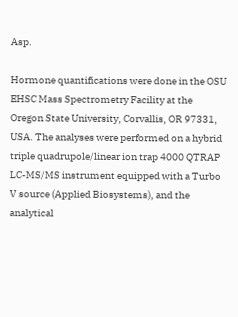Asp.

Hormone quantifications were done in the OSU EHSC Mass Spectrometry Facility at the Oregon State University, Corvallis, OR 97331, USA. The analyses were performed on a hybrid triple quadrupole/linear ion trap 4000 QTRAP LC-MS/MS instrument equipped with a Turbo V source (Applied Biosystems), and the analytical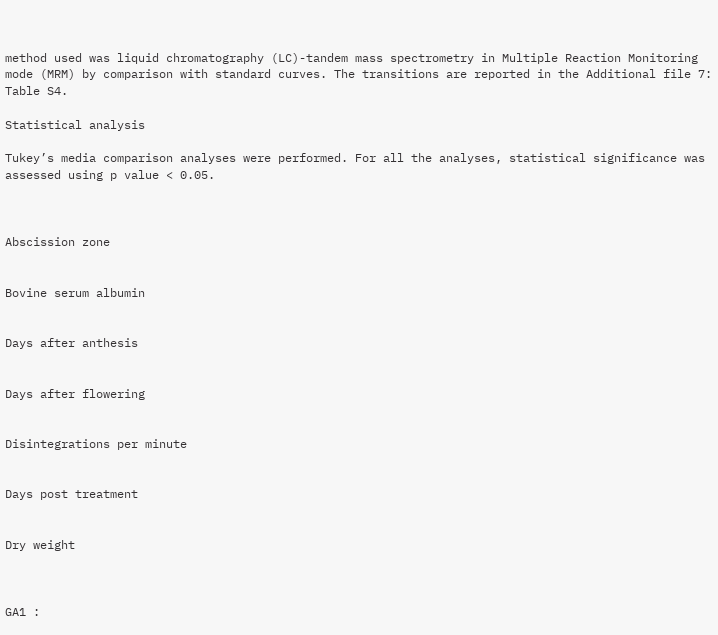method used was liquid chromatography (LC)-tandem mass spectrometry in Multiple Reaction Monitoring mode (MRM) by comparison with standard curves. The transitions are reported in the Additional file 7: Table S4.

Statistical analysis

Tukey’s media comparison analyses were performed. For all the analyses, statistical significance was assessed using p value < 0.05.



Abscission zone


Bovine serum albumin


Days after anthesis


Days after flowering


Disintegrations per minute


Days post treatment


Dry weight



GA1 :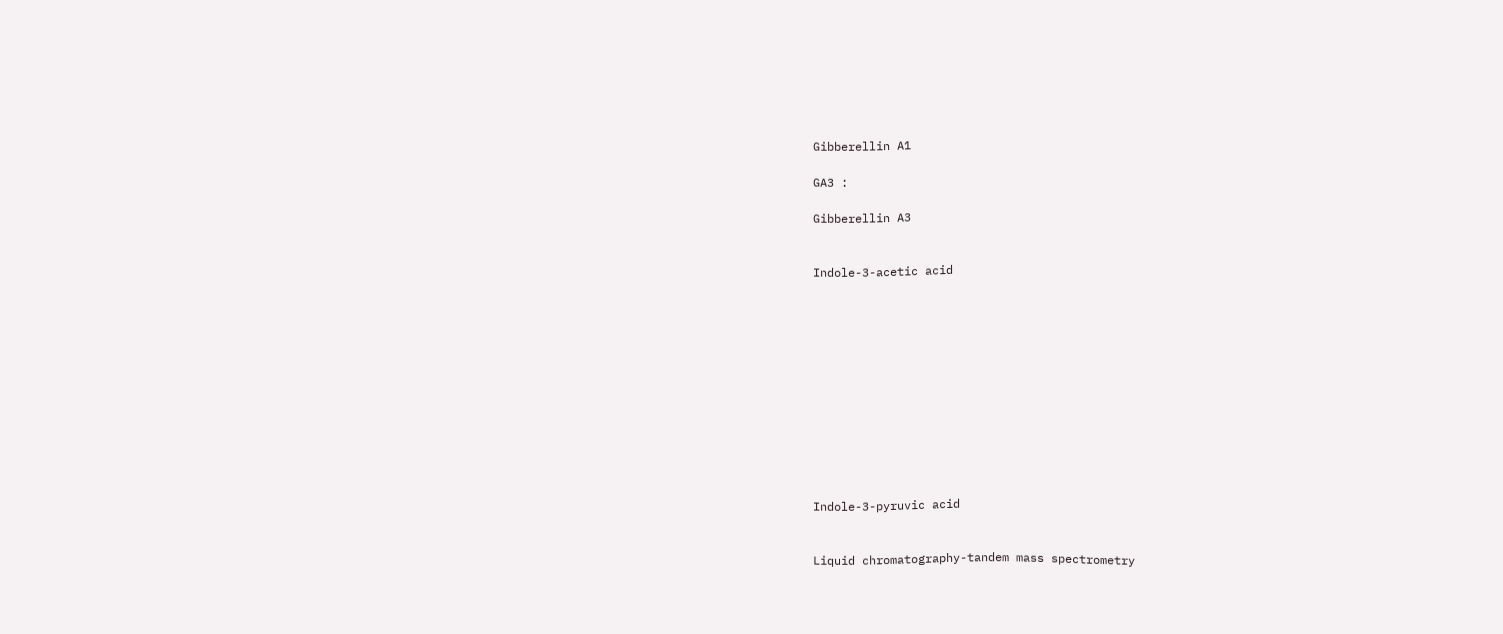Gibberellin A1

GA3 :

Gibberellin A3


Indole-3-acetic acid












Indole-3-pyruvic acid


Liquid chromatography-tandem mass spectrometry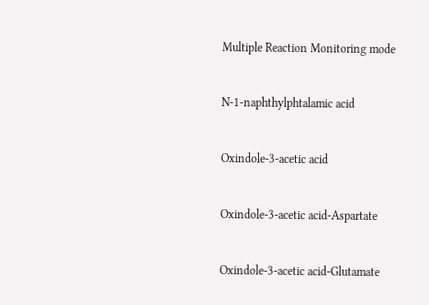Multiple Reaction Monitoring mode


N-1-naphthylphtalamic acid


Oxindole-3-acetic acid


Oxindole-3-acetic acid-Aspartate


Oxindole-3-acetic acid-Glutamate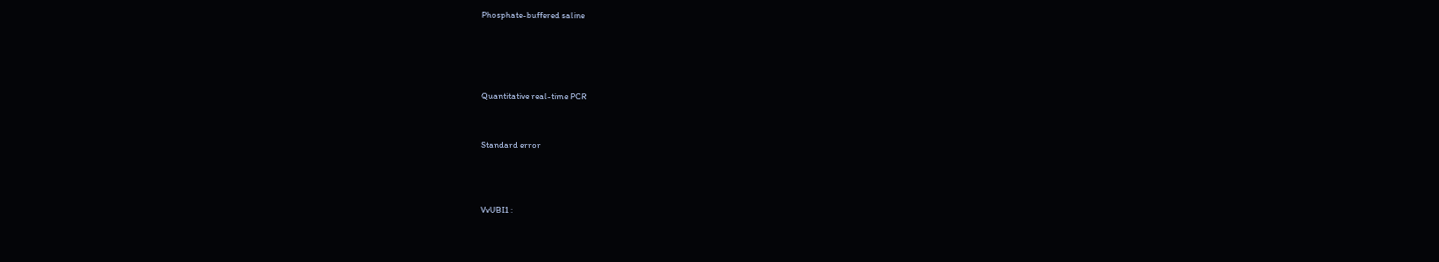Phosphate-buffered saline




Quantitative real-time PCR


Standard error



VvUBI1 :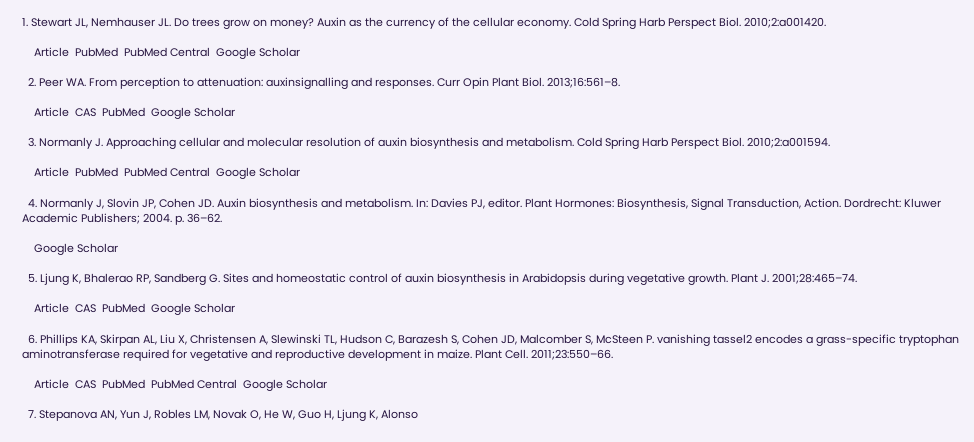1. Stewart JL, Nemhauser JL. Do trees grow on money? Auxin as the currency of the cellular economy. Cold Spring Harb Perspect Biol. 2010;2:a001420.

    Article  PubMed  PubMed Central  Google Scholar

  2. Peer WA. From perception to attenuation: auxinsignalling and responses. Curr Opin Plant Biol. 2013;16:561–8.

    Article  CAS  PubMed  Google Scholar

  3. Normanly J. Approaching cellular and molecular resolution of auxin biosynthesis and metabolism. Cold Spring Harb Perspect Biol. 2010;2:a001594.

    Article  PubMed  PubMed Central  Google Scholar

  4. Normanly J, Slovin JP, Cohen JD. Auxin biosynthesis and metabolism. In: Davies PJ, editor. Plant Hormones: Biosynthesis, Signal Transduction, Action. Dordrecht: Kluwer Academic Publishers; 2004. p. 36–62.

    Google Scholar

  5. Ljung K, Bhalerao RP, Sandberg G. Sites and homeostatic control of auxin biosynthesis in Arabidopsis during vegetative growth. Plant J. 2001;28:465–74.

    Article  CAS  PubMed  Google Scholar

  6. Phillips KA, Skirpan AL, Liu X, Christensen A, Slewinski TL, Hudson C, Barazesh S, Cohen JD, Malcomber S, McSteen P. vanishing tassel2 encodes a grass-specific tryptophan aminotransferase required for vegetative and reproductive development in maize. Plant Cell. 2011;23:550–66.

    Article  CAS  PubMed  PubMed Central  Google Scholar

  7. Stepanova AN, Yun J, Robles LM, Novak O, He W, Guo H, Ljung K, Alonso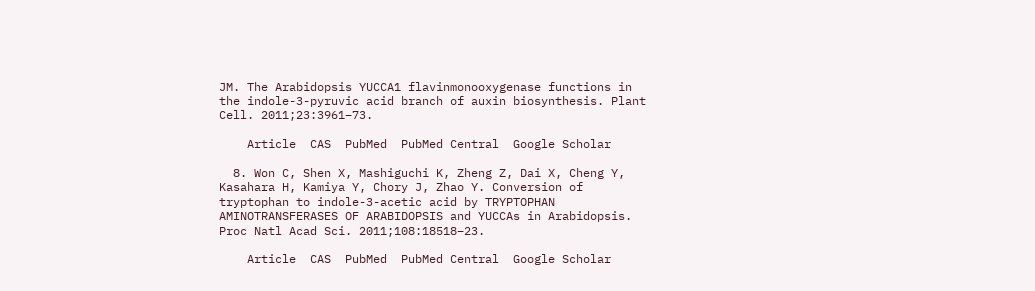JM. The Arabidopsis YUCCA1 flavinmonooxygenase functions in the indole-3-pyruvic acid branch of auxin biosynthesis. Plant Cell. 2011;23:3961–73.

    Article  CAS  PubMed  PubMed Central  Google Scholar

  8. Won C, Shen X, Mashiguchi K, Zheng Z, Dai X, Cheng Y, Kasahara H, Kamiya Y, Chory J, Zhao Y. Conversion of tryptophan to indole-3-acetic acid by TRYPTOPHAN AMINOTRANSFERASES OF ARABIDOPSIS and YUCCAs in Arabidopsis. Proc Natl Acad Sci. 2011;108:18518–23.

    Article  CAS  PubMed  PubMed Central  Google Scholar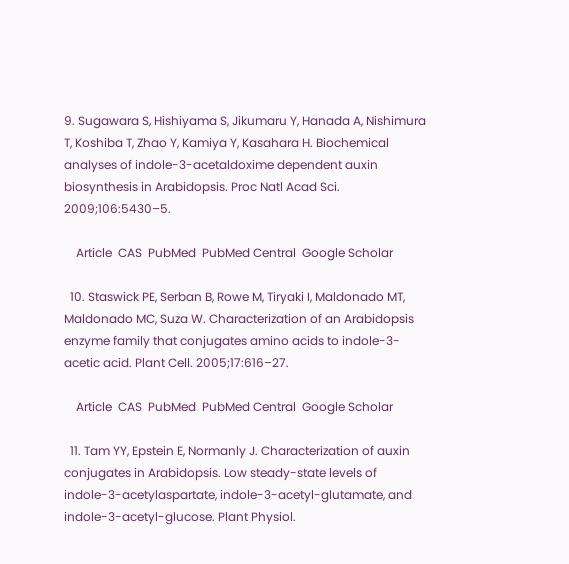9. Sugawara S, Hishiyama S, Jikumaru Y, Hanada A, Nishimura T, Koshiba T, Zhao Y, Kamiya Y, Kasahara H. Biochemical analyses of indole-3-acetaldoxime dependent auxin biosynthesis in Arabidopsis. Proc Natl Acad Sci. 2009;106:5430–5.

    Article  CAS  PubMed  PubMed Central  Google Scholar

  10. Staswick PE, Serban B, Rowe M, Tiryaki I, Maldonado MT, Maldonado MC, Suza W. Characterization of an Arabidopsis enzyme family that conjugates amino acids to indole-3-acetic acid. Plant Cell. 2005;17:616–27.

    Article  CAS  PubMed  PubMed Central  Google Scholar

  11. Tam YY, Epstein E, Normanly J. Characterization of auxin conjugates in Arabidopsis. Low steady-state levels of indole-3-acetylaspartate, indole-3-acetyl-glutamate, and indole-3-acetyl-glucose. Plant Physiol.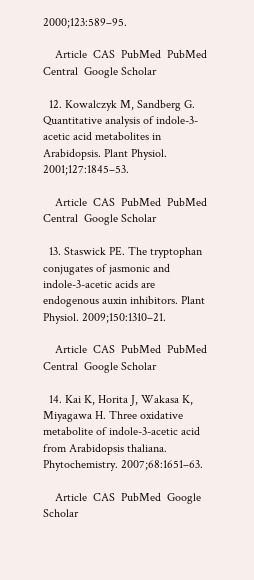2000;123:589–95.

    Article  CAS  PubMed  PubMed Central  Google Scholar

  12. Kowalczyk M, Sandberg G. Quantitative analysis of indole-3-acetic acid metabolites in Arabidopsis. Plant Physiol. 2001;127:1845–53.

    Article  CAS  PubMed  PubMed Central  Google Scholar

  13. Staswick PE. The tryptophan conjugates of jasmonic and indole-3-acetic acids are endogenous auxin inhibitors. Plant Physiol. 2009;150:1310–21.

    Article  CAS  PubMed  PubMed Central  Google Scholar

  14. Kai K, Horita J, Wakasa K, Miyagawa H. Three oxidative metabolite of indole-3-acetic acid from Arabidopsis thaliana. Phytochemistry. 2007;68:1651–63.

    Article  CAS  PubMed  Google Scholar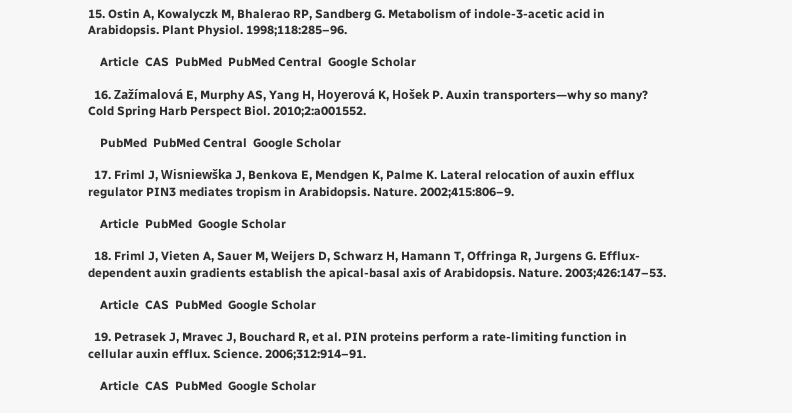15. Ostin A, Kowalyczk M, Bhalerao RP, Sandberg G. Metabolism of indole-3-acetic acid in Arabidopsis. Plant Physiol. 1998;118:285–96.

    Article  CAS  PubMed  PubMed Central  Google Scholar

  16. Zažímalová E, Murphy AS, Yang H, Hoyerová K, Hošek P. Auxin transporters—why so many? Cold Spring Harb Perspect Biol. 2010;2:a001552.

    PubMed  PubMed Central  Google Scholar

  17. Friml J, Wisniewška J, Benkova E, Mendgen K, Palme K. Lateral relocation of auxin efflux regulator PIN3 mediates tropism in Arabidopsis. Nature. 2002;415:806–9.

    Article  PubMed  Google Scholar

  18. Friml J, Vieten A, Sauer M, Weijers D, Schwarz H, Hamann T, Offringa R, Jurgens G. Efflux-dependent auxin gradients establish the apical-basal axis of Arabidopsis. Nature. 2003;426:147–53.

    Article  CAS  PubMed  Google Scholar

  19. Petrasek J, Mravec J, Bouchard R, et al. PIN proteins perform a rate-limiting function in cellular auxin efflux. Science. 2006;312:914–91.

    Article  CAS  PubMed  Google Scholar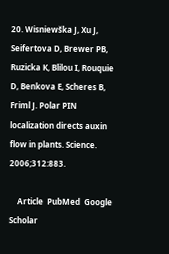20. Wisniewška J, Xu J, Seifertova D, Brewer PB, Ruzicka K, Blilou I, Rouquie D, Benkova E, Scheres B, Friml J. Polar PIN localization directs auxin flow in plants. Science. 2006;312:883.

    Article  PubMed  Google Scholar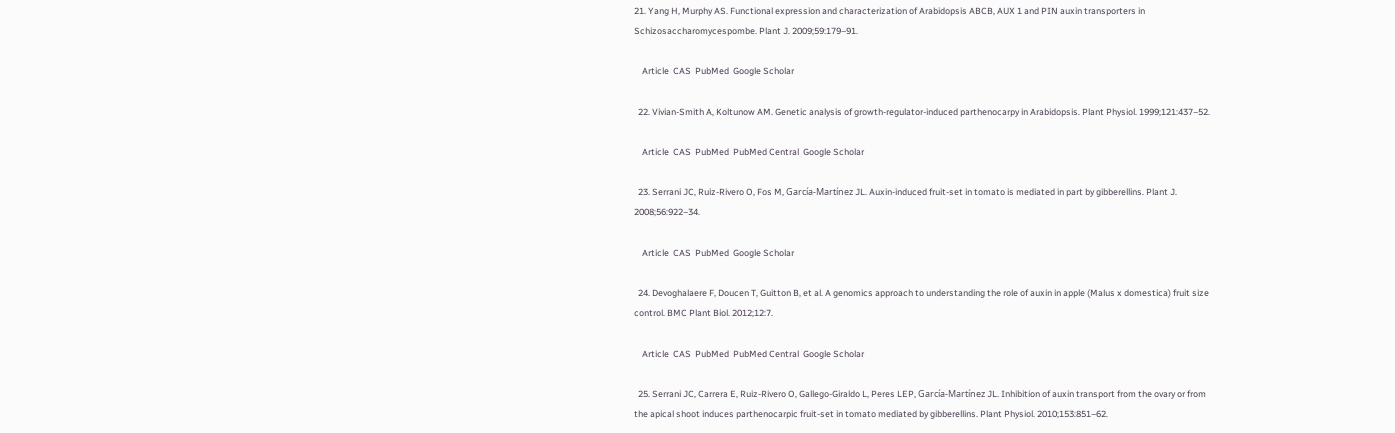21. Yang H, Murphy AS. Functional expression and characterization of Arabidopsis ABCB, AUX 1 and PIN auxin transporters in Schizosaccharomycespombe. Plant J. 2009;59:179–91.

    Article  CAS  PubMed  Google Scholar

  22. Vivian-Smith A, Koltunow AM. Genetic analysis of growth-regulator-induced parthenocarpy in Arabidopsis. Plant Physiol. 1999;121:437–52.

    Article  CAS  PubMed  PubMed Central  Google Scholar

  23. Serrani JC, Ruiz‐Rivero O, Fos M, García‐Martínez JL. Auxin‐induced fruit‐set in tomato is mediated in part by gibberellins. Plant J. 2008;56:922–34.

    Article  CAS  PubMed  Google Scholar

  24. Devoghalaere F, Doucen T, Guitton B, et al. A genomics approach to understanding the role of auxin in apple (Malus x domestica) fruit size control. BMC Plant Biol. 2012;12:7.

    Article  CAS  PubMed  PubMed Central  Google Scholar

  25. Serrani JC, Carrera E, Ruiz-Rivero O, Gallego-Giraldo L, Peres LEP, García-Martínez JL. Inhibition of auxin transport from the ovary or from the apical shoot induces parthenocarpic fruit-set in tomato mediated by gibberellins. Plant Physiol. 2010;153:851–62.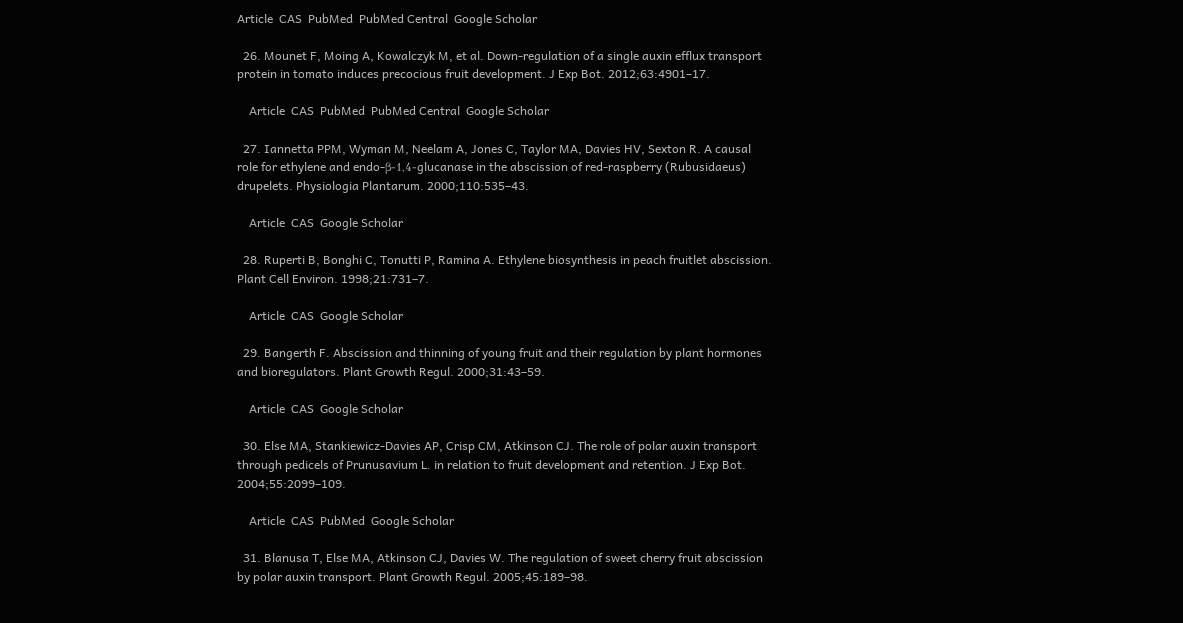Article  CAS  PubMed  PubMed Central  Google Scholar

  26. Mounet F, Moing A, Kowalczyk M, et al. Down-regulation of a single auxin efflux transport protein in tomato induces precocious fruit development. J Exp Bot. 2012;63:4901–17.

    Article  CAS  PubMed  PubMed Central  Google Scholar

  27. Iannetta PPM, Wyman M, Neelam A, Jones C, Taylor MA, Davies HV, Sexton R. A causal role for ethylene and endo-β-1,4-glucanase in the abscission of red-raspberry (Rubusidaeus) drupelets. Physiologia Plantarum. 2000;110:535–43.

    Article  CAS  Google Scholar

  28. Ruperti B, Bonghi C, Tonutti P, Ramina A. Ethylene biosynthesis in peach fruitlet abscission. Plant Cell Environ. 1998;21:731–7.

    Article  CAS  Google Scholar

  29. Bangerth F. Abscission and thinning of young fruit and their regulation by plant hormones and bioregulators. Plant Growth Regul. 2000;31:43–59.

    Article  CAS  Google Scholar

  30. Else MA, Stankiewicz-Davies AP, Crisp CM, Atkinson CJ. The role of polar auxin transport through pedicels of Prunusavium L. in relation to fruit development and retention. J Exp Bot. 2004;55:2099–109.

    Article  CAS  PubMed  Google Scholar

  31. Blanusa T, Else MA, Atkinson CJ, Davies W. The regulation of sweet cherry fruit abscission by polar auxin transport. Plant Growth Regul. 2005;45:189–98.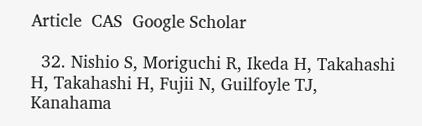Article  CAS  Google Scholar

  32. Nishio S, Moriguchi R, Ikeda H, Takahashi H, Takahashi H, Fujii N, Guilfoyle TJ, Kanahama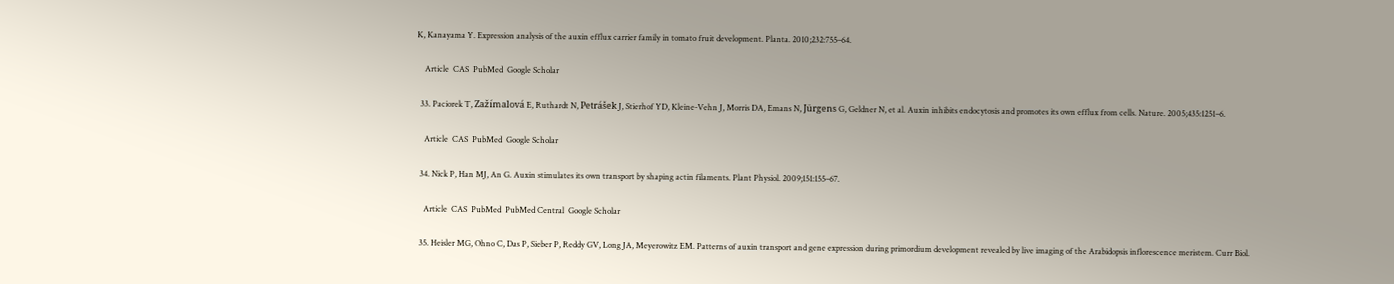K, Kanayama Y. Expression analysis of the auxin efflux carrier family in tomato fruit development. Planta. 2010;232:755–64.

    Article  CAS  PubMed  Google Scholar

  33. Paciorek T, Zažímalová E, Ruthardt N, Petrášek J, Stierhof YD, Kleine-Vehn J, Morris DA, Emans N, Jürgens G, Geldner N, et al. Auxin inhibits endocytosis and promotes its own efflux from cells. Nature. 2005;435:1251–6.

    Article  CAS  PubMed  Google Scholar

  34. Nick P, Han MJ, An G. Auxin stimulates its own transport by shaping actin filaments. Plant Physiol. 2009;151:155–67.

    Article  CAS  PubMed  PubMed Central  Google Scholar

  35. Heisler MG, Ohno C, Das P, Sieber P, Reddy GV, Long JA, Meyerowitz EM. Patterns of auxin transport and gene expression during primordium development revealed by live imaging of the Arabidopsis inflorescence meristem. Curr Biol.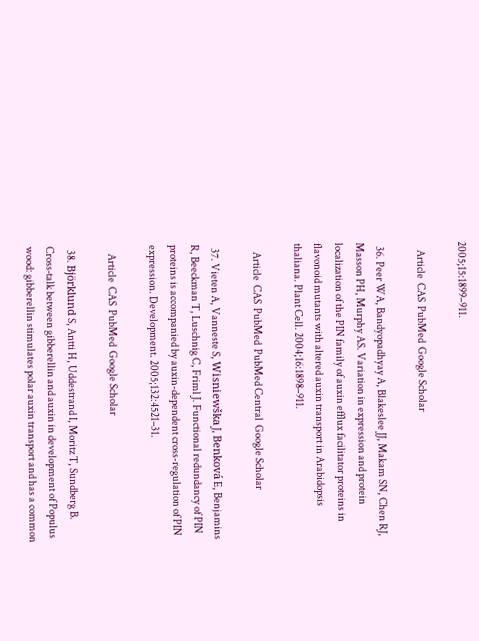2005;15:1899–911.

    Article  CAS  PubMed  Google Scholar

  36. Peer WA, Bandyopadhyay A, Blakeslee JJ, Makam SN, Chen RJ, Masson PH, Murphy AS. Variation in expression and protein localization of the PIN family of auxin efflux facilitator proteins in flavonoid mutants with altered auxin transport in Arabidopsis thaliana. Plant Cell. 2004;16:1898–911.

    Article  CAS  PubMed  PubMed Central  Google Scholar

  37. Vieten A, Vanneste S, Wisniewška J, Benková E, Benjamins R, Beeckman T, Luschnig C, Friml J. Functional redundancy of PIN proteins is accompanied by auxin-dependent cross-regulation of PIN expression. Development. 2005;132:4521–31.

    Article  CAS  PubMed  Google Scholar

  38. Björklund S, Antti H, Uddestrand I, Moritz T, Sundberg B. Cross‐talk between gibberellin and auxin in development of Populus wood: gibberellin stimulates polar auxin transport and has a common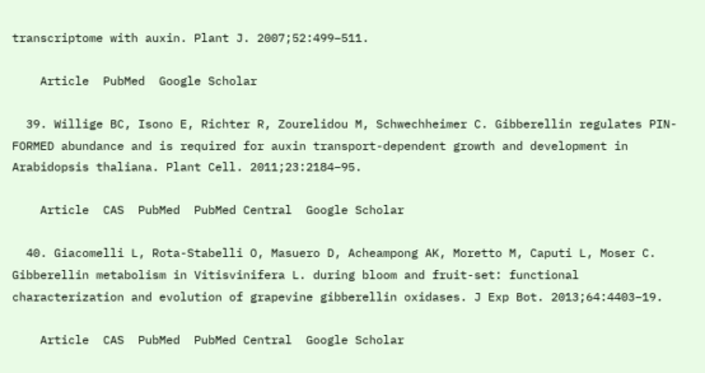transcriptome with auxin. Plant J. 2007;52:499–511.

    Article  PubMed  Google Scholar

  39. Willige BC, Isono E, Richter R, Zourelidou M, Schwechheimer C. Gibberellin regulates PIN-FORMED abundance and is required for auxin transport-dependent growth and development in Arabidopsis thaliana. Plant Cell. 2011;23:2184–95.

    Article  CAS  PubMed  PubMed Central  Google Scholar

  40. Giacomelli L, Rota-Stabelli O, Masuero D, Acheampong AK, Moretto M, Caputi L, Moser C. Gibberellin metabolism in Vitisvinifera L. during bloom and fruit-set: functional characterization and evolution of grapevine gibberellin oxidases. J Exp Bot. 2013;64:4403–19.

    Article  CAS  PubMed  PubMed Central  Google Scholar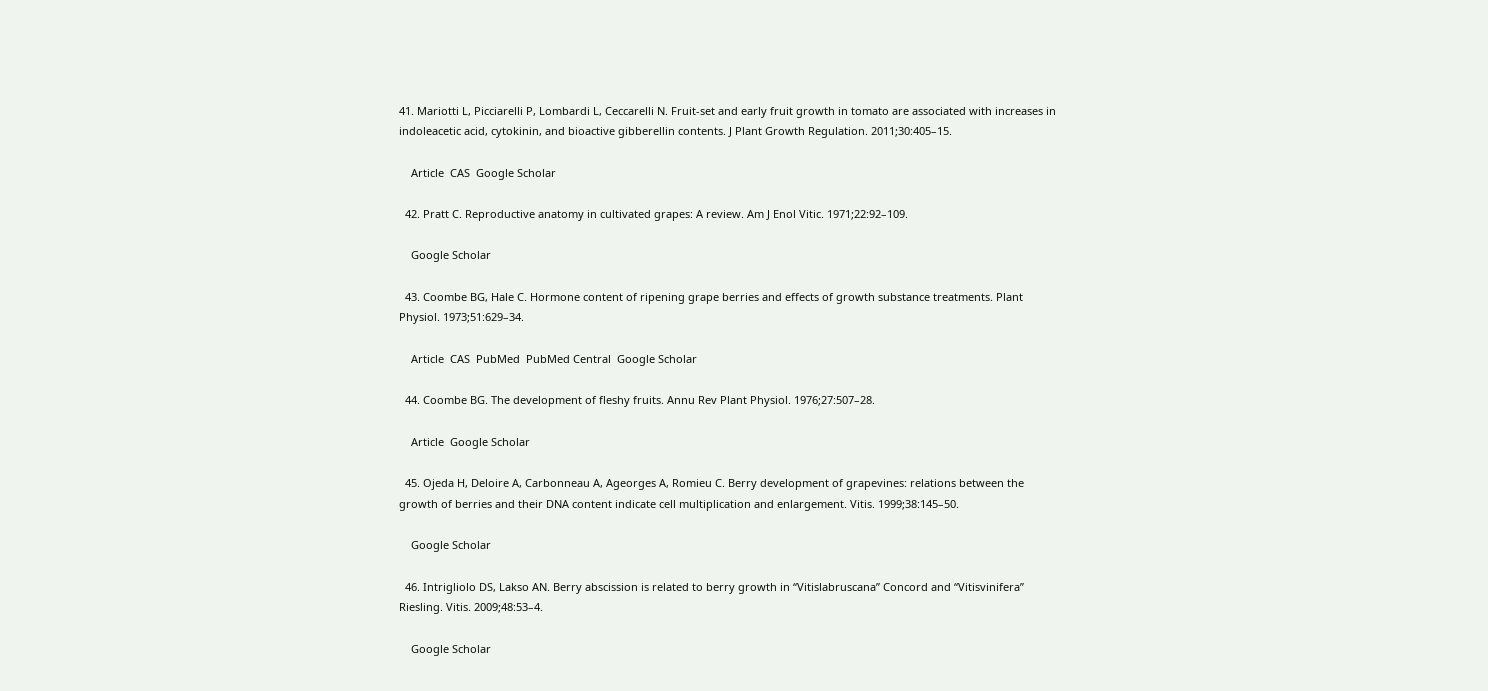41. Mariotti L, Picciarelli P, Lombardi L, Ceccarelli N. Fruit-set and early fruit growth in tomato are associated with increases in indoleacetic acid, cytokinin, and bioactive gibberellin contents. J Plant Growth Regulation. 2011;30:405–15.

    Article  CAS  Google Scholar

  42. Pratt C. Reproductive anatomy in cultivated grapes: A review. Am J Enol Vitic. 1971;22:92–109.

    Google Scholar

  43. Coombe BG, Hale C. Hormone content of ripening grape berries and effects of growth substance treatments. Plant Physiol. 1973;51:629–34.

    Article  CAS  PubMed  PubMed Central  Google Scholar

  44. Coombe BG. The development of fleshy fruits. Annu Rev Plant Physiol. 1976;27:507–28.

    Article  Google Scholar

  45. Ojeda H, Deloire A, Carbonneau A, Ageorges A, Romieu C. Berry development of grapevines: relations between the growth of berries and their DNA content indicate cell multiplication and enlargement. Vitis. 1999;38:145–50.

    Google Scholar

  46. Intrigliolo DS, Lakso AN. Berry abscission is related to berry growth in “Vitislabruscana” Concord and “Vitisvinifera” Riesling. Vitis. 2009;48:53–4.

    Google Scholar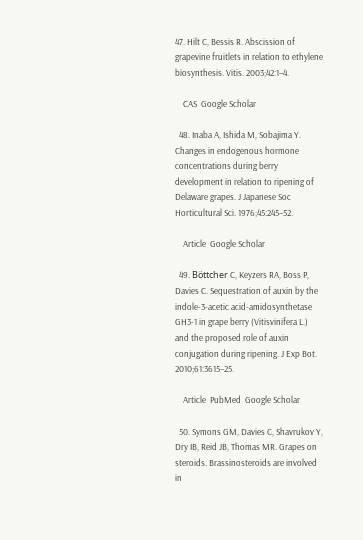47. Hilt C, Bessis R. Abscission of grapevine fruitlets in relation to ethylene biosynthesis. Vitis. 2003;42:1–4.

    CAS  Google Scholar

  48. Inaba A, Ishida M, Sobajima Y. Changes in endogenous hormone concentrations during berry development in relation to ripening of Delaware grapes. J Japanese Soc Horticultural Sci. 1976;45:245–52.

    Article  Google Scholar

  49. Böttcher C, Keyzers RA, Boss P, Davies C. Sequestration of auxin by the indole-3-acetic acid-amidosynthetase GH3-1 in grape berry (Vitisvinifera L.) and the proposed role of auxin conjugation during ripening. J Exp Bot. 2010;61:3615–25.

    Article  PubMed  Google Scholar

  50. Symons GM, Davies C, Shavrukov Y, Dry IB, Reid JB, Thomas MR. Grapes on steroids. Brassinosteroids are involved in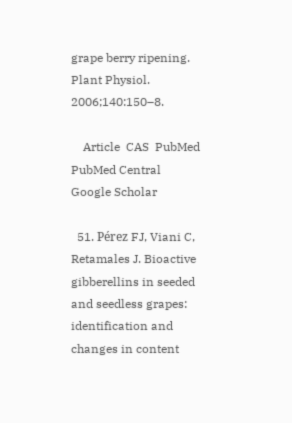grape berry ripening. Plant Physiol. 2006;140:150–8.

    Article  CAS  PubMed  PubMed Central  Google Scholar

  51. Pérez FJ, Viani C, Retamales J. Bioactive gibberellins in seeded and seedless grapes: identification and changes in content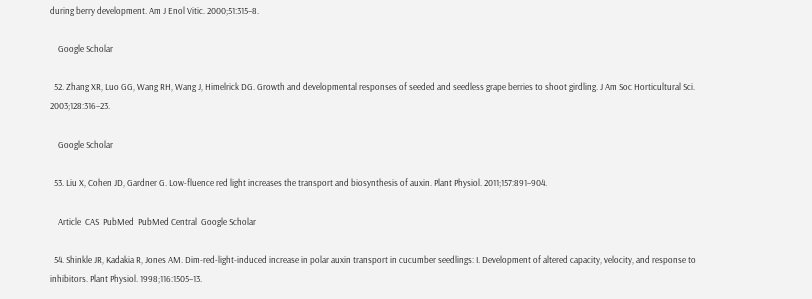during berry development. Am J Enol Vitic. 2000;51:315–8.

    Google Scholar

  52. Zhang XR, Luo GG, Wang RH, Wang J, Himelrick DG. Growth and developmental responses of seeded and seedless grape berries to shoot girdling. J Am Soc Horticultural Sci. 2003;128:316–23.

    Google Scholar

  53. Liu X, Cohen JD, Gardner G. Low-fluence red light increases the transport and biosynthesis of auxin. Plant Physiol. 2011;157:891–904.

    Article  CAS  PubMed  PubMed Central  Google Scholar

  54. Shinkle JR, Kadakia R, Jones AM. Dim-red-light-induced increase in polar auxin transport in cucumber seedlings: I. Development of altered capacity, velocity, and response to inhibitors. Plant Physiol. 1998;116:1505–13.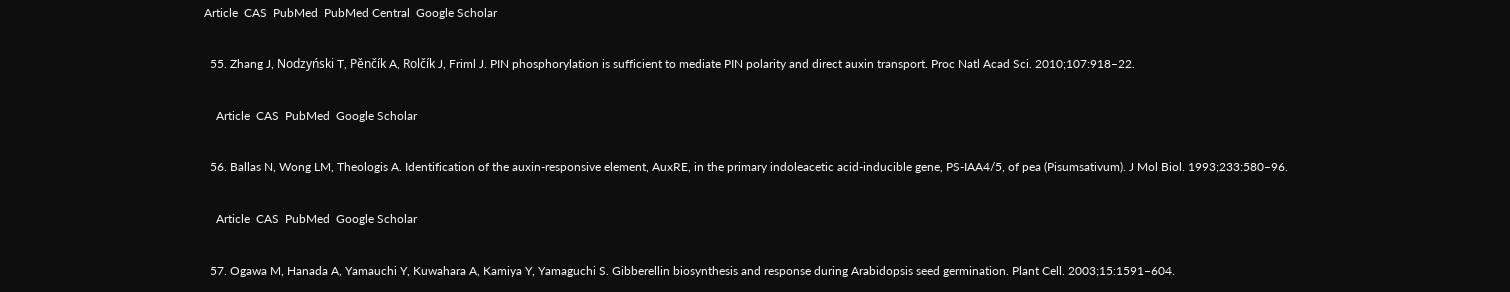Article  CAS  PubMed  PubMed Central  Google Scholar

  55. Zhang J, Nodzyński T, Pěnčík A, Rolčík J, Friml J. PIN phosphorylation is sufficient to mediate PIN polarity and direct auxin transport. Proc Natl Acad Sci. 2010;107:918–22.

    Article  CAS  PubMed  Google Scholar

  56. Ballas N, Wong LM, Theologis A. Identification of the auxin-responsive element, AuxRE, in the primary indoleacetic acid-inducible gene, PS-IAA4/5, of pea (Pisumsativum). J Mol Biol. 1993;233:580–96.

    Article  CAS  PubMed  Google Scholar

  57. Ogawa M, Hanada A, Yamauchi Y, Kuwahara A, Kamiya Y, Yamaguchi S. Gibberellin biosynthesis and response during Arabidopsis seed germination. Plant Cell. 2003;15:1591–604.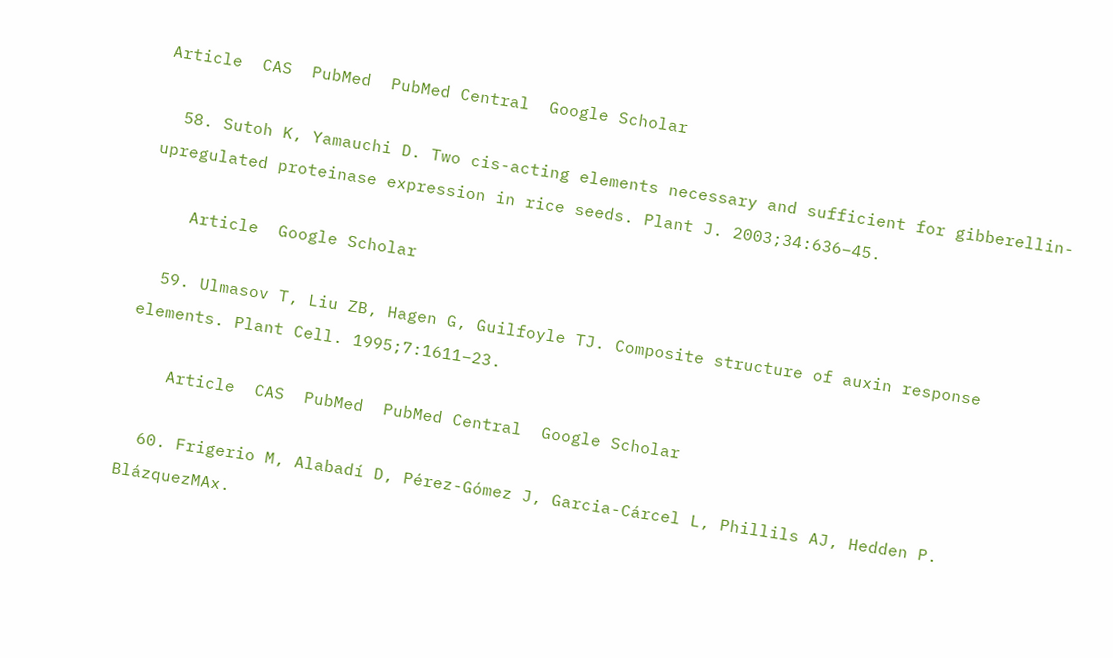Article  CAS  PubMed  PubMed Central  Google Scholar

  58. Sutoh K, Yamauchi D. Two cis-acting elements necessary and sufficient for gibberellin-upregulated proteinase expression in rice seeds. Plant J. 2003;34:636–45.

    Article  Google Scholar

  59. Ulmasov T, Liu ZB, Hagen G, Guilfoyle TJ. Composite structure of auxin response elements. Plant Cell. 1995;7:1611–23.

    Article  CAS  PubMed  PubMed Central  Google Scholar

  60. Frigerio M, Alabadí D, Pérez-Gómez J, Garcia-Cárcel L, Phillils AJ, Hedden P. BlázquezMAx.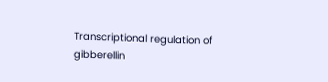Transcriptional regulation of gibberellin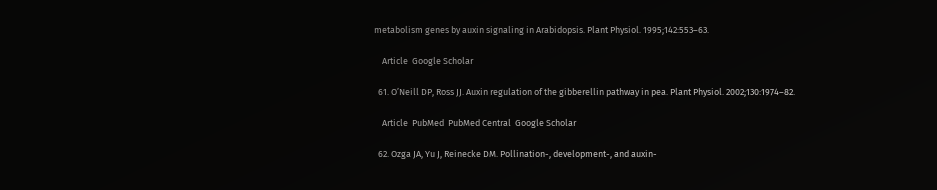metabolism genes by auxin signaling in Arabidopsis. Plant Physiol. 1995;142:553–63.

    Article  Google Scholar

  61. O’Neill DP, Ross JJ. Auxin regulation of the gibberellin pathway in pea. Plant Physiol. 2002;130:1974–82.

    Article  PubMed  PubMed Central  Google Scholar

  62. Ozga JA, Yu J, Reinecke DM. Pollination-, development-, and auxin-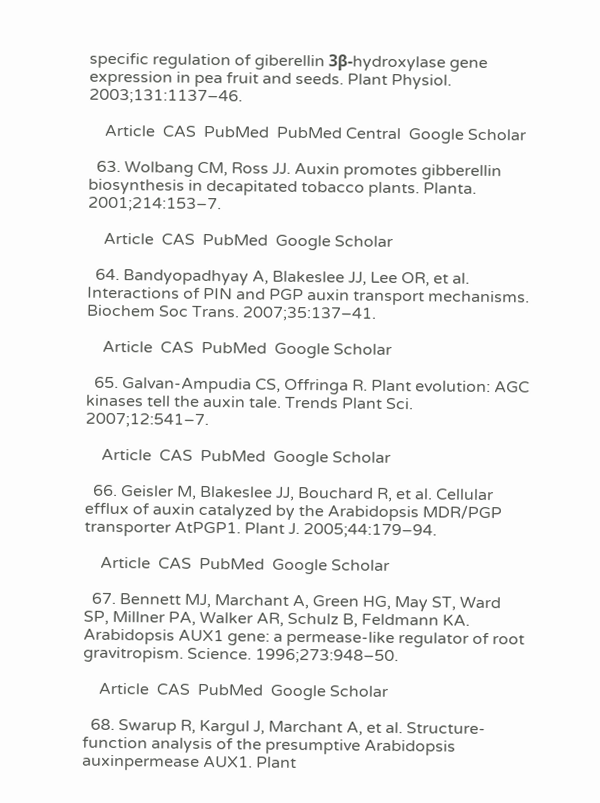specific regulation of giberellin 3β-hydroxylase gene expression in pea fruit and seeds. Plant Physiol. 2003;131:1137–46.

    Article  CAS  PubMed  PubMed Central  Google Scholar

  63. Wolbang CM, Ross JJ. Auxin promotes gibberellin biosynthesis in decapitated tobacco plants. Planta. 2001;214:153–7.

    Article  CAS  PubMed  Google Scholar

  64. Bandyopadhyay A, Blakeslee JJ, Lee OR, et al. Interactions of PIN and PGP auxin transport mechanisms. Biochem Soc Trans. 2007;35:137–41.

    Article  CAS  PubMed  Google Scholar

  65. Galvan-Ampudia CS, Offringa R. Plant evolution: AGC kinases tell the auxin tale. Trends Plant Sci. 2007;12:541–7.

    Article  CAS  PubMed  Google Scholar

  66. Geisler M, Blakeslee JJ, Bouchard R, et al. Cellular efflux of auxin catalyzed by the Arabidopsis MDR/PGP transporter AtPGP1. Plant J. 2005;44:179–94.

    Article  CAS  PubMed  Google Scholar

  67. Bennett MJ, Marchant A, Green HG, May ST, Ward SP, Millner PA, Walker AR, Schulz B, Feldmann KA. Arabidopsis AUX1 gene: a permease-like regulator of root gravitropism. Science. 1996;273:948–50.

    Article  CAS  PubMed  Google Scholar

  68. Swarup R, Kargul J, Marchant A, et al. Structure-function analysis of the presumptive Arabidopsis auxinpermease AUX1. Plant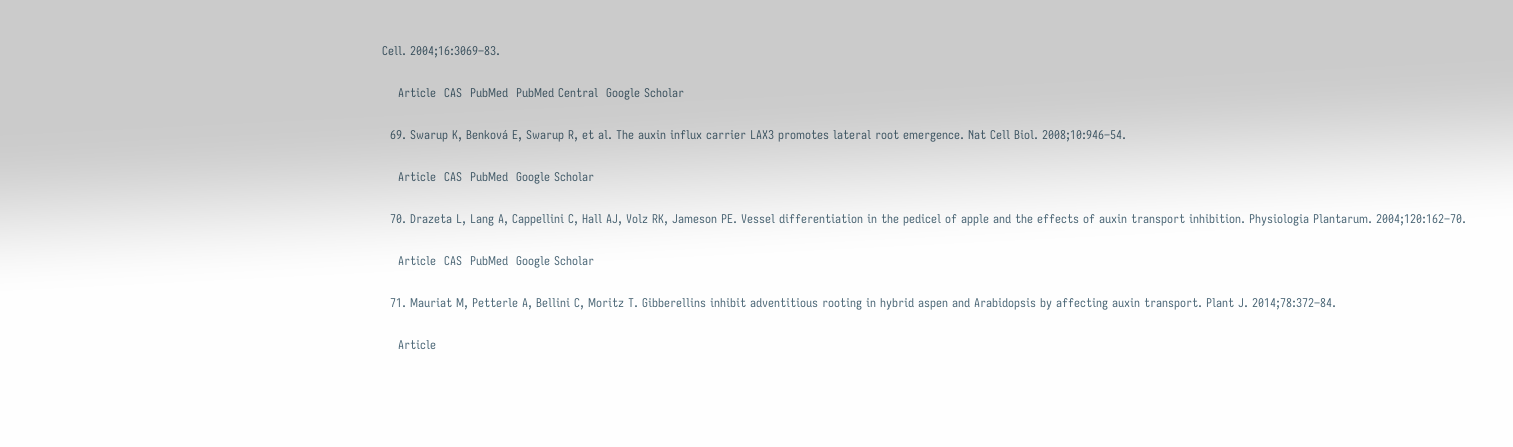Cell. 2004;16:3069–83.

    Article  CAS  PubMed  PubMed Central  Google Scholar

  69. Swarup K, Benková E, Swarup R, et al. The auxin influx carrier LAX3 promotes lateral root emergence. Nat Cell Biol. 2008;10:946–54.

    Article  CAS  PubMed  Google Scholar

  70. Drazeta L, Lang A, Cappellini C, Hall AJ, Volz RK, Jameson PE. Vessel differentiation in the pedicel of apple and the effects of auxin transport inhibition. Physiologia Plantarum. 2004;120:162–70.

    Article  CAS  PubMed  Google Scholar

  71. Mauriat M, Petterle A, Bellini C, Moritz T. Gibberellins inhibit adventitious rooting in hybrid aspen and Arabidopsis by affecting auxin transport. Plant J. 2014;78:372–84.

    Article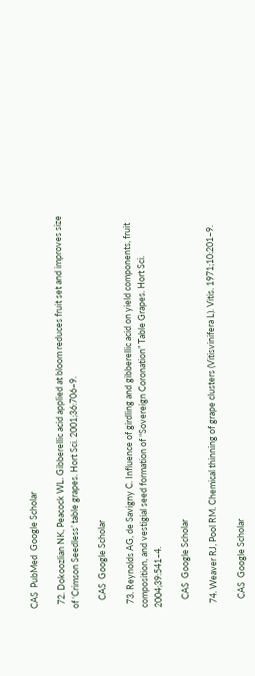CAS  PubMed  Google Scholar

  72. Dokoozlian NK, Peacock WL. Gibberellic acid applied at bloom reduces fruit set and improves size of ‘Crimson Seedless’ table grapes. Hort Sci. 2001;36:706–9.

    CAS  Google Scholar

  73. Reynolds AG, de Savigny C. Influence of girdling and gibberellic acid on yield components, fruit composition, and vestigial seed formation of “Sovereign Coronation” Table Grapes. Hort Sci. 2004;39:541–4.

    CAS  Google Scholar

  74. Weaver RJ, Pool RM. Chemical thinning of grape clusters (Vitisvinifera L). Vitis. 1971;10:201–9.

    CAS  Google Scholar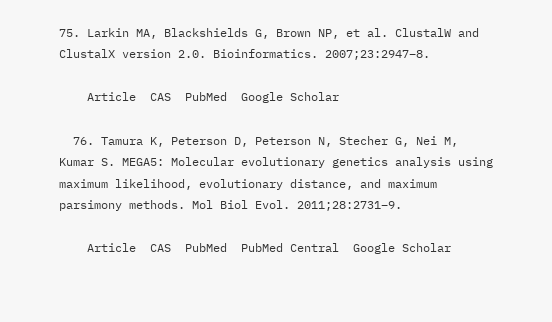75. Larkin MA, Blackshields G, Brown NP, et al. ClustalW and ClustalX version 2.0. Bioinformatics. 2007;23:2947–8.

    Article  CAS  PubMed  Google Scholar

  76. Tamura K, Peterson D, Peterson N, Stecher G, Nei M, Kumar S. MEGA5: Molecular evolutionary genetics analysis using maximum likelihood, evolutionary distance, and maximum parsimony methods. Mol Biol Evol. 2011;28:2731–9.

    Article  CAS  PubMed  PubMed Central  Google Scholar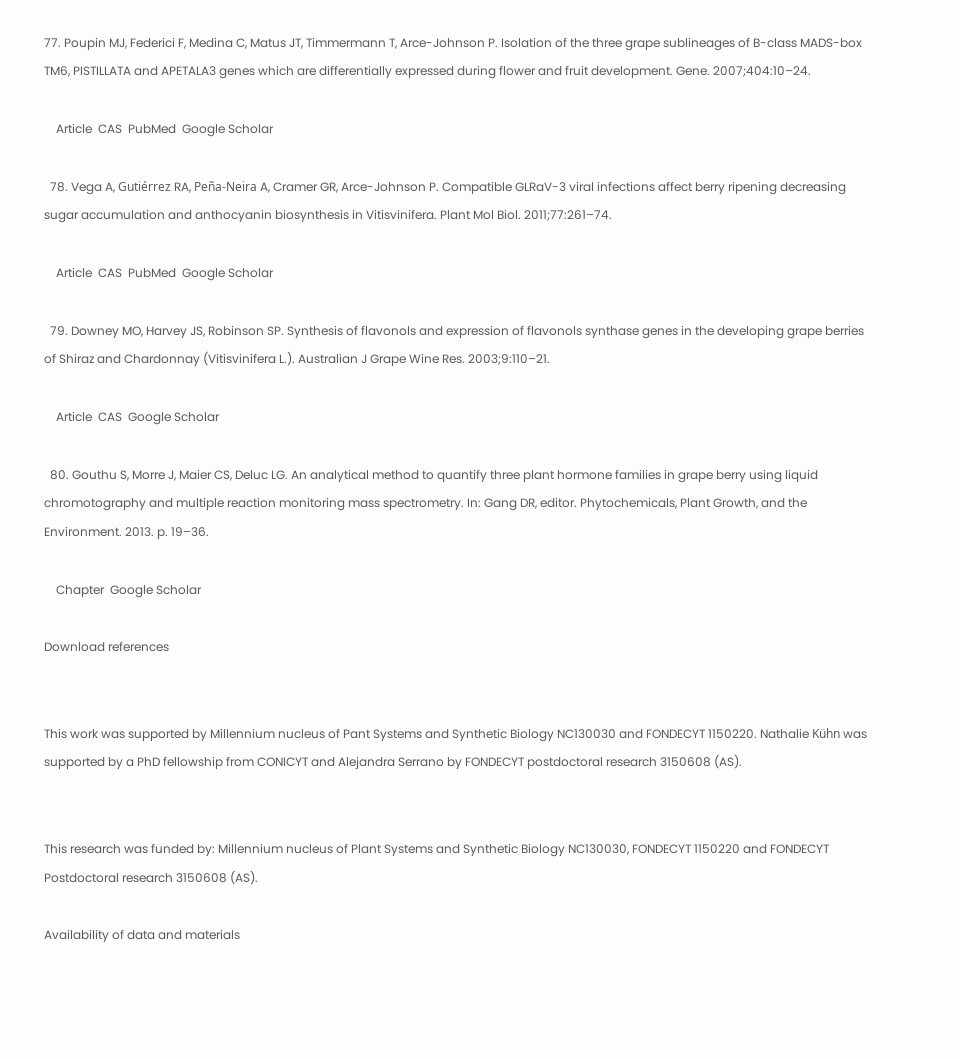77. Poupin MJ, Federici F, Medina C, Matus JT, Timmermann T, Arce-Johnson P. Isolation of the three grape sublineages of B-class MADS-box TM6, PISTILLATA and APETALA3 genes which are differentially expressed during flower and fruit development. Gene. 2007;404:10–24.

    Article  CAS  PubMed  Google Scholar

  78. Vega A, Gutiérrez RA, Peña-Neira A, Cramer GR, Arce-Johnson P. Compatible GLRaV-3 viral infections affect berry ripening decreasing sugar accumulation and anthocyanin biosynthesis in Vitisvinifera. Plant Mol Biol. 2011;77:261–74.

    Article  CAS  PubMed  Google Scholar

  79. Downey MO, Harvey JS, Robinson SP. Synthesis of flavonols and expression of flavonols synthase genes in the developing grape berries of Shiraz and Chardonnay (Vitisvinifera L.). Australian J Grape Wine Res. 2003;9:110–21.

    Article  CAS  Google Scholar

  80. Gouthu S, Morre J, Maier CS, Deluc LG. An analytical method to quantify three plant hormone families in grape berry using liquid chromotography and multiple reaction monitoring mass spectrometry. In: Gang DR, editor. Phytochemicals, Plant Growth, and the Environment. 2013. p. 19–36.

    Chapter  Google Scholar

Download references


This work was supported by Millennium nucleus of Pant Systems and Synthetic Biology NC130030 and FONDECYT 1150220. Nathalie Kühn was supported by a PhD fellowship from CONICYT and Alejandra Serrano by FONDECYT postdoctoral research 3150608 (AS).


This research was funded by: Millennium nucleus of Plant Systems and Synthetic Biology NC130030, FONDECYT 1150220 and FONDECYT Postdoctoral research 3150608 (AS).

Availability of data and materials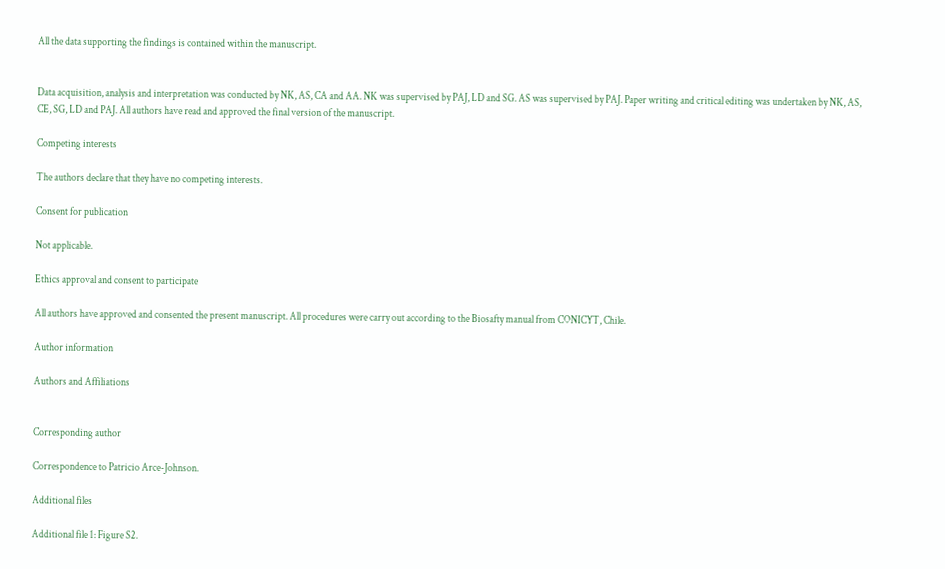All the data supporting the findings is contained within the manuscript.


Data acquisition, analysis and interpretation was conducted by NK, AS, CA and AA. NK was supervised by PAJ, LD and SG. AS was supervised by PAJ. Paper writing and critical editing was undertaken by NK, AS, CE, SG, LD and PAJ. All authors have read and approved the final version of the manuscript.

Competing interests

The authors declare that they have no competing interests.

Consent for publication

Not applicable.

Ethics approval and consent to participate

All authors have approved and consented the present manuscript. All procedures were carry out according to the Biosafty manual from CONICYT, Chile.

Author information

Authors and Affiliations


Corresponding author

Correspondence to Patricio Arce-Johnson.

Additional files

Additional file 1: Figure S2.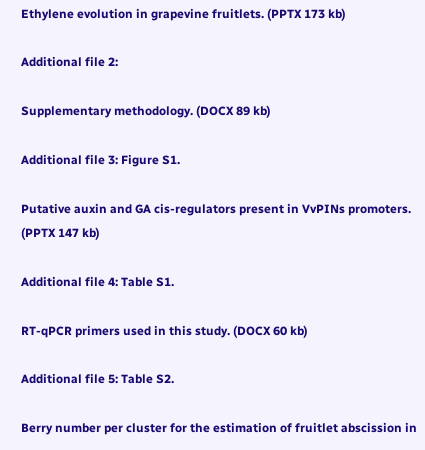Ethylene evolution in grapevine fruitlets. (PPTX 173 kb)

Additional file 2:

Supplementary methodology. (DOCX 89 kb)

Additional file 3: Figure S1.

Putative auxin and GA cis-regulators present in VvPINs promoters. (PPTX 147 kb)

Additional file 4: Table S1.

RT-qPCR primers used in this study. (DOCX 60 kb)

Additional file 5: Table S2.

Berry number per cluster for the estimation of fruitlet abscission in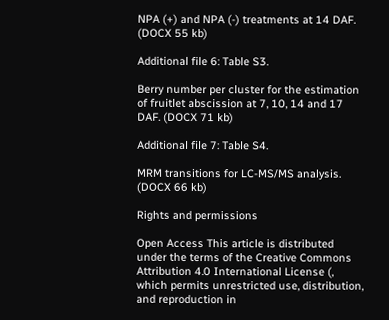NPA (+) and NPA (-) treatments at 14 DAF. (DOCX 55 kb)

Additional file 6: Table S3.

Berry number per cluster for the estimation of fruitlet abscission at 7, 10, 14 and 17 DAF. (DOCX 71 kb)

Additional file 7: Table S4.

MRM transitions for LC-MS/MS analysis. (DOCX 66 kb)

Rights and permissions

Open Access This article is distributed under the terms of the Creative Commons Attribution 4.0 International License (, which permits unrestricted use, distribution, and reproduction in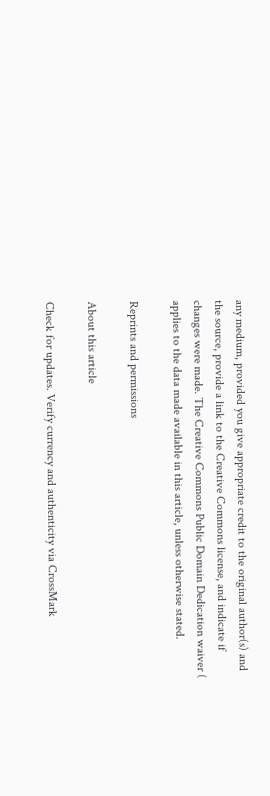any medium, provided you give appropriate credit to the original author(s) and the source, provide a link to the Creative Commons license, and indicate if changes were made. The Creative Commons Public Domain Dedication waiver ( applies to the data made available in this article, unless otherwise stated.

Reprints and permissions

About this article

Check for updates. Verify currency and authenticity via CrossMark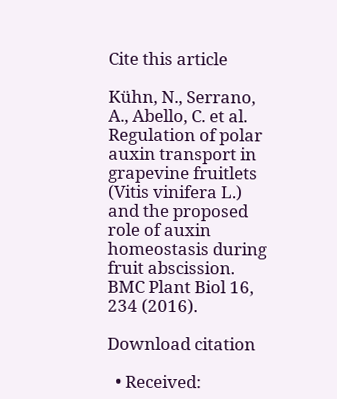Cite this article

Kühn, N., Serrano, A., Abello, C. et al. Regulation of polar auxin transport in grapevine fruitlets (Vitis vinifera L.) and the proposed role of auxin homeostasis during fruit abscission. BMC Plant Biol 16, 234 (2016).

Download citation

  • Received: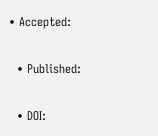• Accepted:

  • Published:

  • DOI: